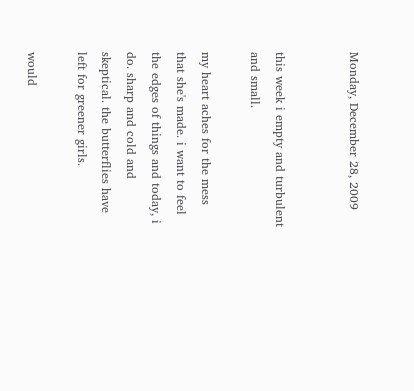Monday, December 28, 2009


this week i empty and turbulent and small.

my heart aches for the mess that she's made. i want to feel the edges of things and today, i do. sharp and cold and skeptical. the butterflies have left for greener girls.

would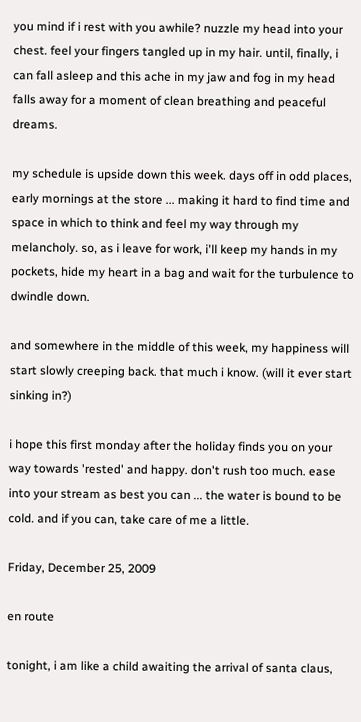you mind if i rest with you awhile? nuzzle my head into your chest. feel your fingers tangled up in my hair. until, finally, i can fall asleep and this ache in my jaw and fog in my head falls away for a moment of clean breathing and peaceful dreams.

my schedule is upside down this week. days off in odd places, early mornings at the store ... making it hard to find time and space in which to think and feel my way through my melancholy. so, as i leave for work, i'll keep my hands in my pockets, hide my heart in a bag and wait for the turbulence to dwindle down.

and somewhere in the middle of this week, my happiness will start slowly creeping back. that much i know. (will it ever start sinking in?)

i hope this first monday after the holiday finds you on your way towards 'rested' and happy. don't rush too much. ease into your stream as best you can ... the water is bound to be cold. and if you can, take care of me a little.

Friday, December 25, 2009

en route

tonight, i am like a child awaiting the arrival of santa claus,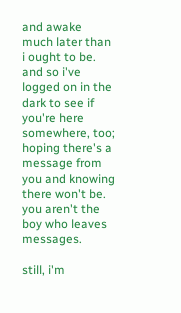and awake much later than i ought to be. and so i've logged on in the dark to see if you're here somewhere, too; hoping there's a message from you and knowing there won't be. you aren't the boy who leaves messages.

still, i'm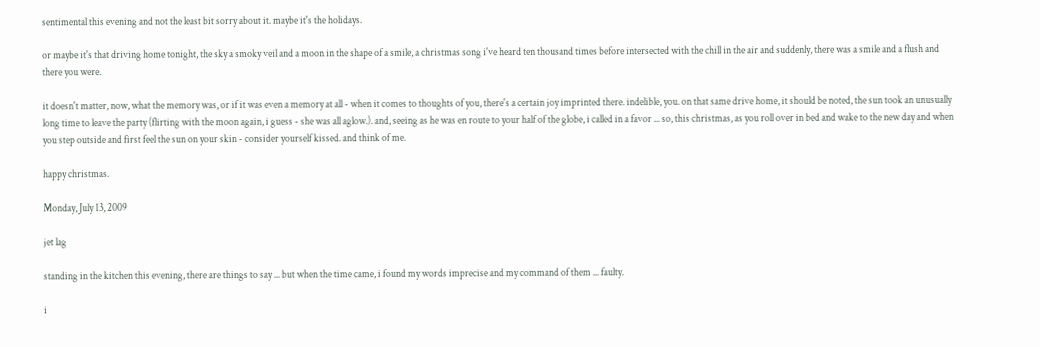sentimental this evening and not the least bit sorry about it. maybe it's the holidays.

or maybe it's that driving home tonight, the sky a smoky veil and a moon in the shape of a smile, a christmas song i've heard ten thousand times before intersected with the chill in the air and suddenly, there was a smile and a flush and there you were.

it doesn't matter, now, what the memory was, or if it was even a memory at all - when it comes to thoughts of you, there's a certain joy imprinted there. indelible, you. on that same drive home, it should be noted, the sun took an unusually long time to leave the party (flirting with the moon again, i guess - she was all aglow.). and, seeing as he was en route to your half of the globe, i called in a favor ... so, this christmas, as you roll over in bed and wake to the new day and when you step outside and first feel the sun on your skin - consider yourself kissed. and think of me.

happy christmas.

Monday, July 13, 2009

jet lag

standing in the kitchen this evening, there are things to say ... but when the time came, i found my words imprecise and my command of them ... faulty.

i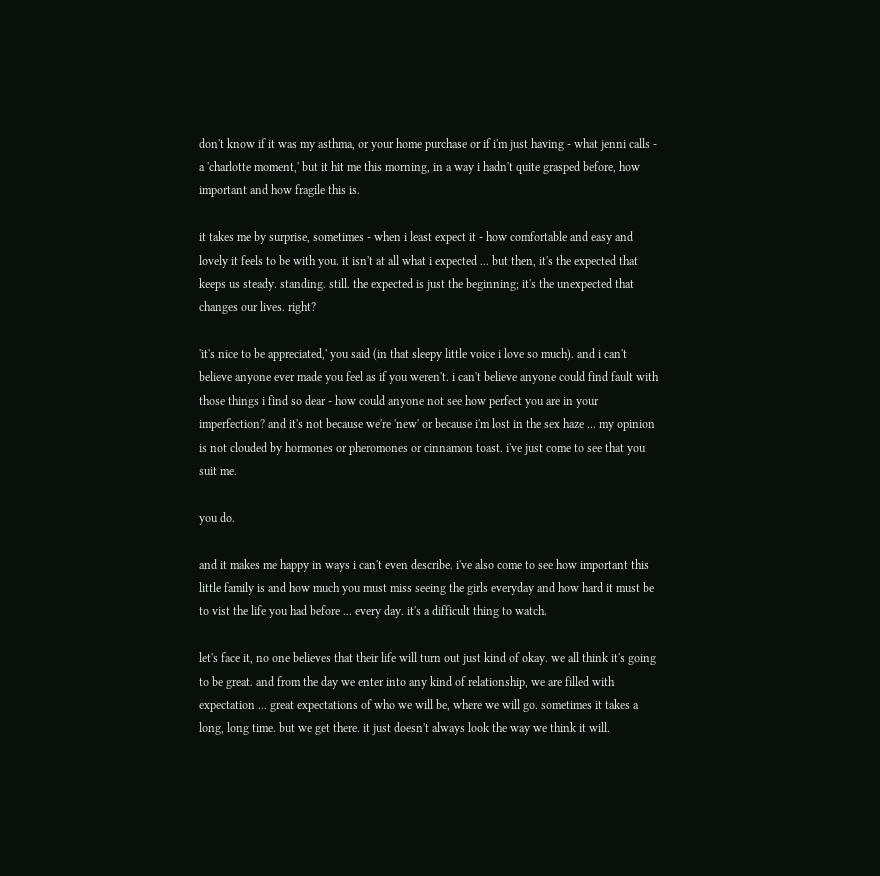don't know if it was my asthma, or your home purchase or if i'm just having - what jenni calls - a 'charlotte moment,' but it hit me this morning, in a way i hadn't quite grasped before, how important and how fragile this is.

it takes me by surprise, sometimes - when i least expect it - how comfortable and easy and lovely it feels to be with you. it isn't at all what i expected ... but then, it's the expected that keeps us steady. standing. still. the expected is just the beginning; it's the unexpected that changes our lives. right?

'it's nice to be appreciated,' you said (in that sleepy little voice i love so much). and i can't believe anyone ever made you feel as if you weren't. i can't believe anyone could find fault with those things i find so dear - how could anyone not see how perfect you are in your imperfection? and it's not because we're 'new' or because i'm lost in the sex haze ... my opinion is not clouded by hormones or pheromones or cinnamon toast. i've just come to see that you suit me.

you do.

and it makes me happy in ways i can't even describe. i've also come to see how important this little family is and how much you must miss seeing the girls everyday and how hard it must be to vist the life you had before ... every day. it's a difficult thing to watch.

let's face it, no one believes that their life will turn out just kind of okay. we all think it's going to be great. and from the day we enter into any kind of relationship, we are filled with expectation ... great expectations of who we will be, where we will go. sometimes it takes a long, long time. but we get there. it just doesn't always look the way we think it will.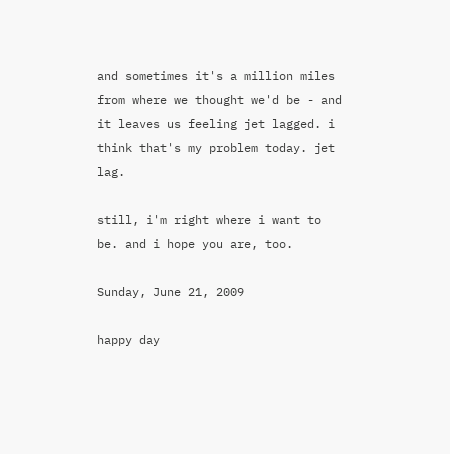and sometimes it's a million miles from where we thought we'd be - and it leaves us feeling jet lagged. i think that's my problem today. jet lag.

still, i'm right where i want to be. and i hope you are, too.

Sunday, June 21, 2009

happy day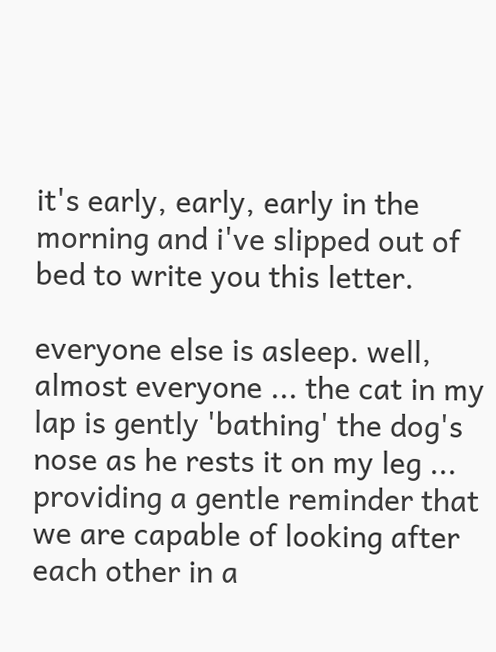it's early, early, early in the morning and i've slipped out of bed to write you this letter.

everyone else is asleep. well, almost everyone ... the cat in my lap is gently 'bathing' the dog's nose as he rests it on my leg ... providing a gentle reminder that we are capable of looking after each other in a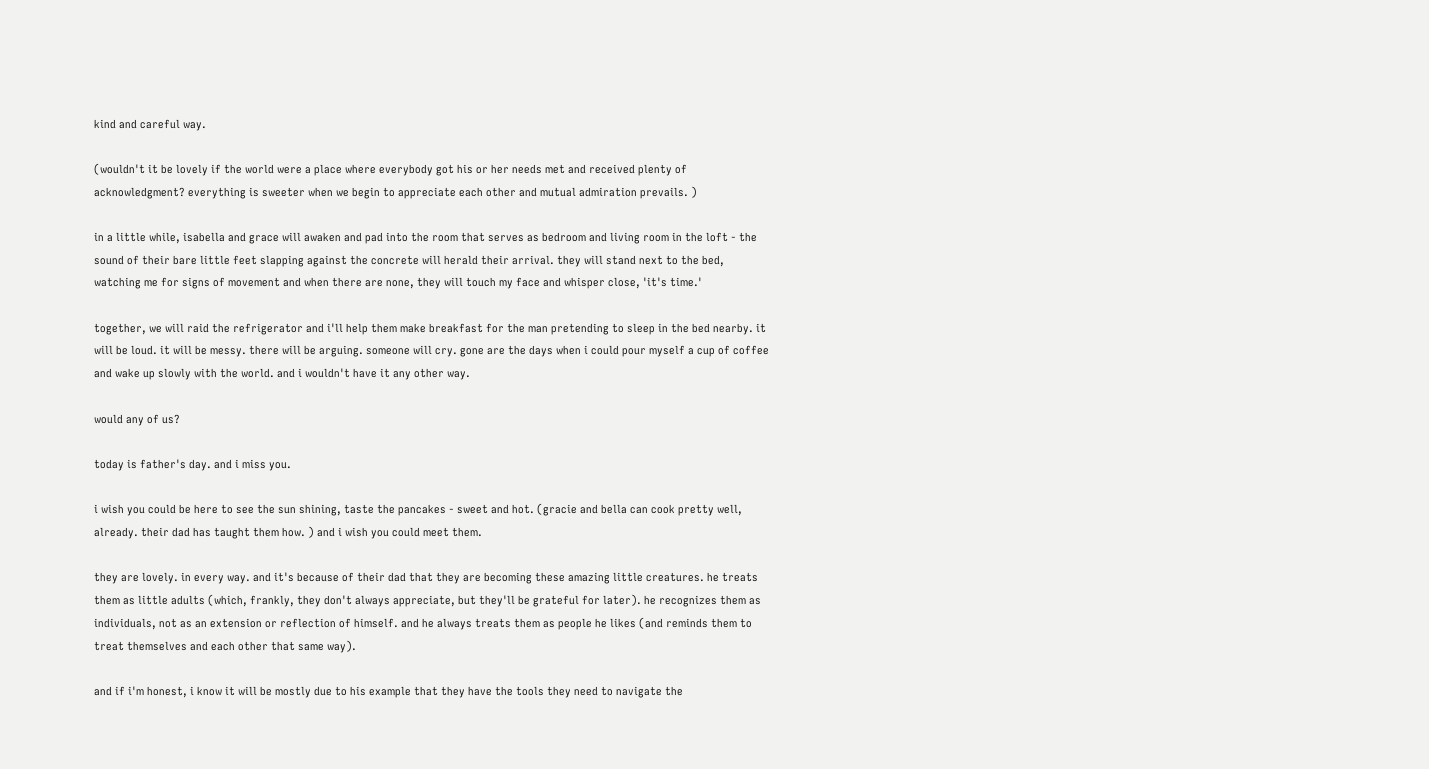kind and careful way.

(wouldn't it be lovely if the world were a place where everybody got his or her needs met and received plenty of acknowledgment? everything is sweeter when we begin to appreciate each other and mutual admiration prevails. )

in a little while, isabella and grace will awaken and pad into the room that serves as bedroom and living room in the loft - the sound of their bare little feet slapping against the concrete will herald their arrival. they will stand next to the bed, watching me for signs of movement and when there are none, they will touch my face and whisper close, 'it's time.'

together, we will raid the refrigerator and i'll help them make breakfast for the man pretending to sleep in the bed nearby. it will be loud. it will be messy. there will be arguing. someone will cry. gone are the days when i could pour myself a cup of coffee and wake up slowly with the world. and i wouldn't have it any other way.

would any of us?

today is father's day. and i miss you.

i wish you could be here to see the sun shining, taste the pancakes - sweet and hot. (gracie and bella can cook pretty well, already. their dad has taught them how. ) and i wish you could meet them.

they are lovely. in every way. and it's because of their dad that they are becoming these amazing little creatures. he treats them as little adults (which, frankly, they don't always appreciate, but they'll be grateful for later). he recognizes them as individuals, not as an extension or reflection of himself. and he always treats them as people he likes (and reminds them to treat themselves and each other that same way).

and if i'm honest, i know it will be mostly due to his example that they have the tools they need to navigate the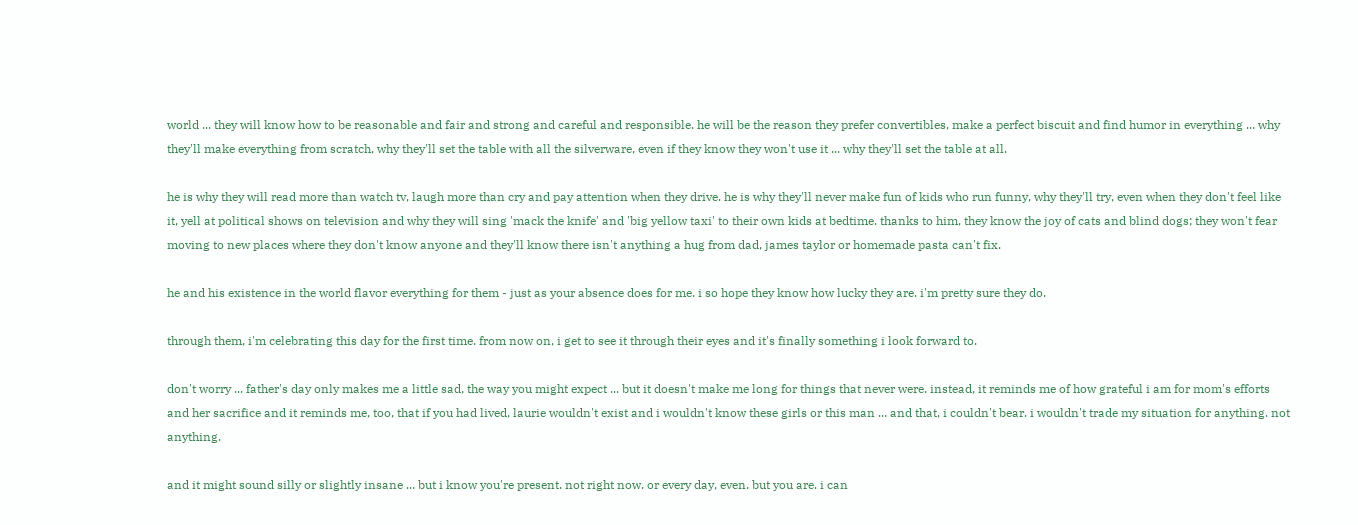world ... they will know how to be reasonable and fair and strong and careful and responsible. he will be the reason they prefer convertibles, make a perfect biscuit and find humor in everything ... why they'll make everything from scratch, why they'll set the table with all the silverware, even if they know they won't use it ... why they'll set the table at all.

he is why they will read more than watch tv, laugh more than cry and pay attention when they drive. he is why they'll never make fun of kids who run funny, why they'll try, even when they don't feel like it, yell at political shows on television and why they will sing 'mack the knife' and 'big yellow taxi' to their own kids at bedtime. thanks to him, they know the joy of cats and blind dogs; they won't fear moving to new places where they don't know anyone and they'll know there isn't anything a hug from dad, james taylor or homemade pasta can't fix.

he and his existence in the world flavor everything for them - just as your absence does for me. i so hope they know how lucky they are. i'm pretty sure they do.

through them, i'm celebrating this day for the first time. from now on, i get to see it through their eyes and it's finally something i look forward to.

don't worry ... father's day only makes me a little sad, the way you might expect ... but it doesn't make me long for things that never were. instead, it reminds me of how grateful i am for mom's efforts and her sacrifice and it reminds me, too, that if you had lived, laurie wouldn't exist and i wouldn't know these girls or this man ... and that, i couldn't bear. i wouldn't trade my situation for anything. not anything.

and it might sound silly or slightly insane ... but i know you're present. not right now. or every day, even. but you are. i can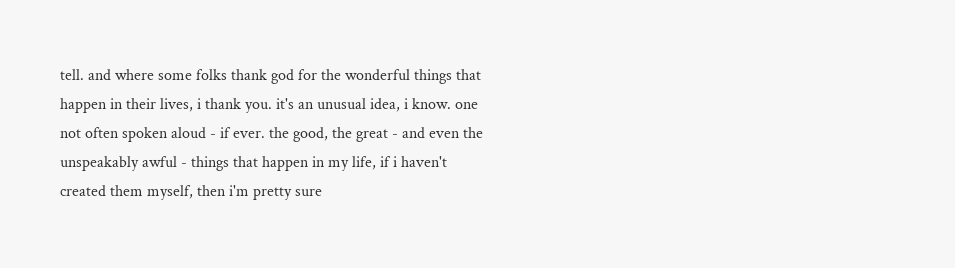tell. and where some folks thank god for the wonderful things that happen in their lives, i thank you. it's an unusual idea, i know. one not often spoken aloud - if ever. the good, the great - and even the unspeakably awful - things that happen in my life, if i haven't created them myself, then i'm pretty sure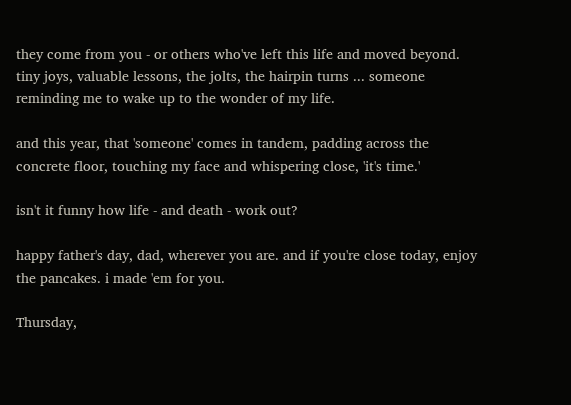they come from you - or others who've left this life and moved beyond. tiny joys, valuable lessons, the jolts, the hairpin turns ... someone reminding me to wake up to the wonder of my life.

and this year, that 'someone' comes in tandem, padding across the concrete floor, touching my face and whispering close, 'it's time.'

isn't it funny how life - and death - work out?

happy father's day, dad, wherever you are. and if you're close today, enjoy the pancakes. i made 'em for you.

Thursday,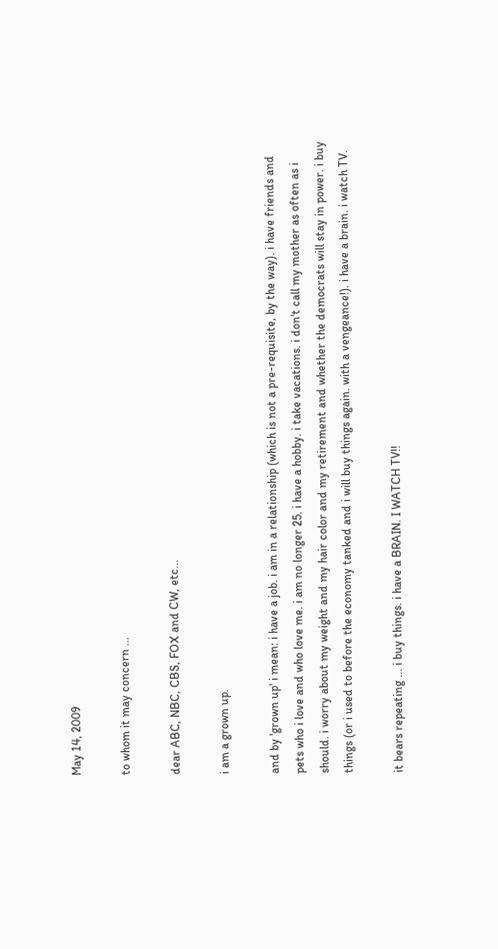May 14, 2009

to whom it may concern ...

dear ABC, NBC, CBS, FOX and CW, etc...

i am a grown up.

and by 'grown up' i mean: i have a job. i am in a relationship (which is not a pre-requisite, by the way). i have friends and pets who i love and who love me. i am no longer 25. i have a hobby. i take vacations. i don't call my mother as often as i should. i worry about my weight and my hair color and my retirement and whether the democrats will stay in power. i buy things (or i used to before the economy tanked and i will buy things again. with a vengeance!). i have a brain. i watch TV.

it bears repeating ... i buy things. i have a BRAIN. I WATCH TV!!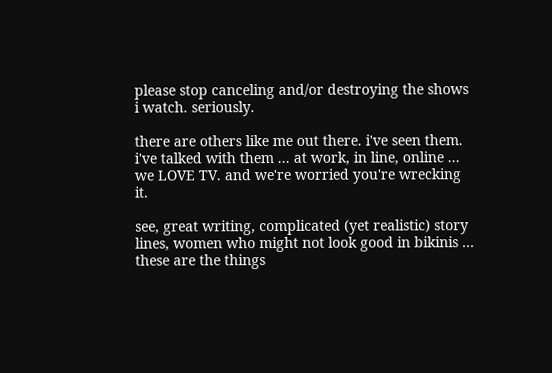please stop canceling and/or destroying the shows i watch. seriously.

there are others like me out there. i've seen them. i've talked with them ... at work, in line, online ... we LOVE TV. and we're worried you're wrecking it.

see, great writing, complicated (yet realistic) story lines, women who might not look good in bikinis ... these are the things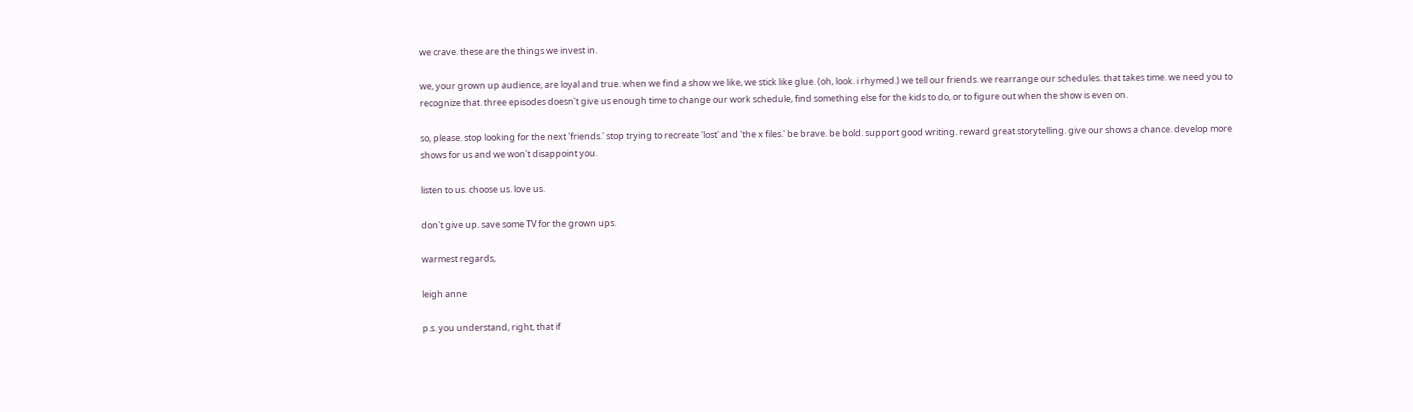we crave. these are the things we invest in.

we, your grown up audience, are loyal and true. when we find a show we like, we stick like glue. (oh, look. i rhymed.) we tell our friends. we rearrange our schedules. that takes time. we need you to recognize that. three episodes doesn't give us enough time to change our work schedule, find something else for the kids to do, or to figure out when the show is even on.

so, please. stop looking for the next 'friends.' stop trying to recreate 'lost' and 'the x files.' be brave. be bold. support good writing. reward great storytelling. give our shows a chance. develop more shows for us and we won't disappoint you.

listen to us. choose us. love us.

don't give up. save some TV for the grown ups.

warmest regards,

leigh anne

p.s. you understand, right, that if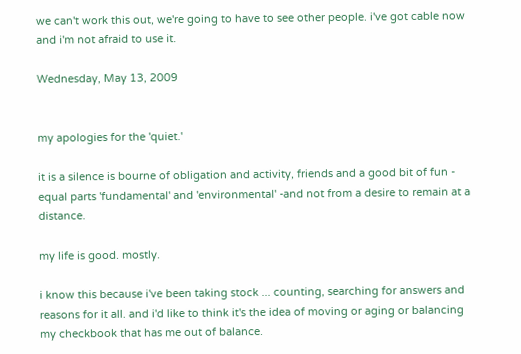we can't work this out, we're going to have to see other people. i've got cable now and i'm not afraid to use it.

Wednesday, May 13, 2009


my apologies for the 'quiet.'

it is a silence is bourne of obligation and activity, friends and a good bit of fun - equal parts 'fundamental' and 'environmental' -and not from a desire to remain at a distance.

my life is good. mostly.

i know this because i've been taking stock ... counting, searching for answers and reasons for it all. and i'd like to think it's the idea of moving or aging or balancing my checkbook that has me out of balance.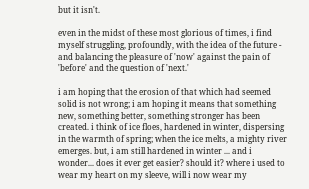but it isn't.

even in the midst of these most glorious of times, i find myself struggling, profoundly, with the idea of the future - and balancing the pleasure of 'now' against the pain of 'before' and the question of 'next.'

i am hoping that the erosion of that which had seemed solid is not wrong; i am hoping it means that something new, something better, something stronger has been created. i think of ice floes, hardened in winter, dispersing in the warmth of spring; when the ice melts, a mighty river emerges. but, i am still hardened in winter ... and i wonder... does it ever get easier? should it? where i used to wear my heart on my sleeve, will i now wear my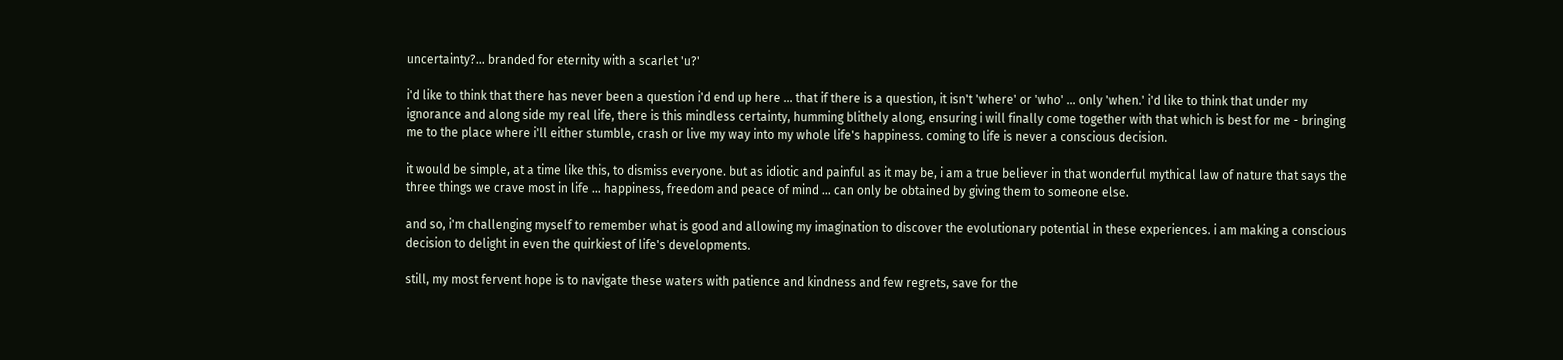uncertainty?... branded for eternity with a scarlet 'u?'

i'd like to think that there has never been a question i'd end up here ... that if there is a question, it isn't 'where' or 'who' ... only 'when.' i'd like to think that under my ignorance and along side my real life, there is this mindless certainty, humming blithely along, ensuring i will finally come together with that which is best for me - bringing me to the place where i'll either stumble, crash or live my way into my whole life's happiness. coming to life is never a conscious decision.

it would be simple, at a time like this, to dismiss everyone. but as idiotic and painful as it may be, i am a true believer in that wonderful mythical law of nature that says the three things we crave most in life ... happiness, freedom and peace of mind ... can only be obtained by giving them to someone else.

and so, i'm challenging myself to remember what is good and allowing my imagination to discover the evolutionary potential in these experiences. i am making a conscious decision to delight in even the quirkiest of life's developments.

still, my most fervent hope is to navigate these waters with patience and kindness and few regrets, save for the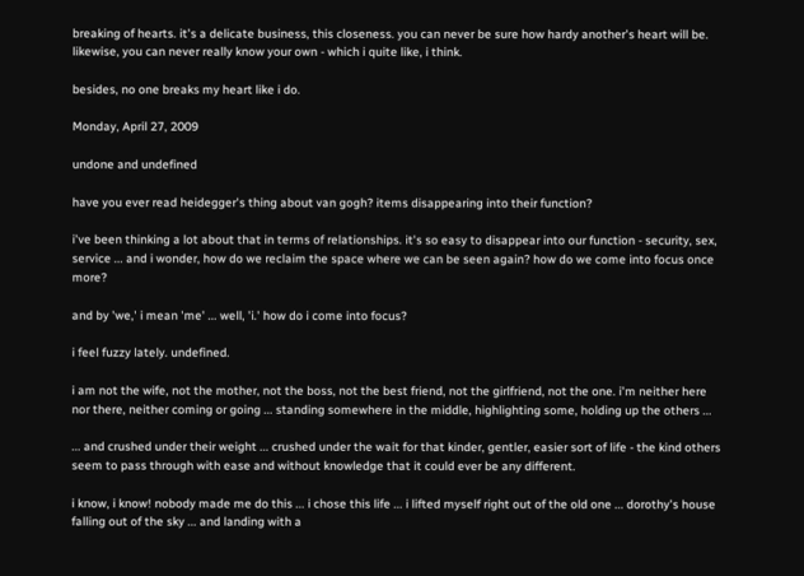breaking of hearts. it's a delicate business, this closeness. you can never be sure how hardy another's heart will be. likewise, you can never really know your own - which i quite like, i think.

besides, no one breaks my heart like i do.

Monday, April 27, 2009

undone and undefined

have you ever read heidegger's thing about van gogh? items disappearing into their function?

i've been thinking a lot about that in terms of relationships. it's so easy to disappear into our function - security, sex, service ... and i wonder, how do we reclaim the space where we can be seen again? how do we come into focus once more?

and by 'we,' i mean 'me' ... well, 'i.' how do i come into focus?

i feel fuzzy lately. undefined.

i am not the wife, not the mother, not the boss, not the best friend, not the girlfriend, not the one. i'm neither here nor there, neither coming or going ... standing somewhere in the middle, highlighting some, holding up the others ...

... and crushed under their weight ... crushed under the wait for that kinder, gentler, easier sort of life - the kind others seem to pass through with ease and without knowledge that it could ever be any different.

i know, i know! nobody made me do this ... i chose this life ... i lifted myself right out of the old one ... dorothy's house falling out of the sky ... and landing with a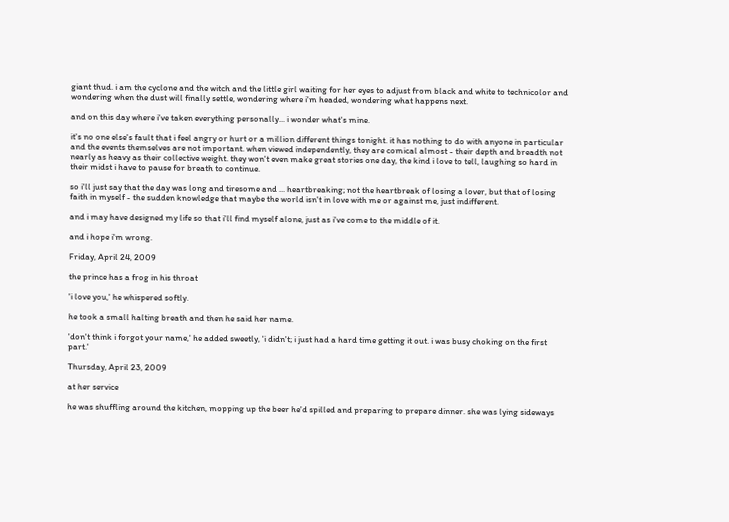giant thud. i am the cyclone and the witch and the little girl waiting for her eyes to adjust from black and white to technicolor and wondering when the dust will finally settle, wondering where i'm headed, wondering what happens next.

and on this day where i've taken everything personally... i wonder what's mine.

it's no one else's fault that i feel angry or hurt or a million different things tonight. it has nothing to do with anyone in particular and the events themselves are not important. when viewed independently, they are comical almost - their depth and breadth not nearly as heavy as their collective weight. they won't even make great stories one day, the kind i love to tell, laughing so hard in their midst i have to pause for breath to continue.

so i'll just say that the day was long and tiresome and ... heartbreaking; not the heartbreak of losing a lover, but that of losing faith in myself - the sudden knowledge that maybe the world isn't in love with me or against me, just indifferent.

and i may have designed my life so that i'll find myself alone, just as i've come to the middle of it.

and i hope i'm wrong.

Friday, April 24, 2009

the prince has a frog in his throat

'i love you,' he whispered softly.

he took a small halting breath and then he said her name.

'don't think i forgot your name,' he added sweetly, 'i didn't; i just had a hard time getting it out. i was busy choking on the first part.'

Thursday, April 23, 2009

at her service

he was shuffling around the kitchen, mopping up the beer he'd spilled and preparing to prepare dinner. she was lying sideways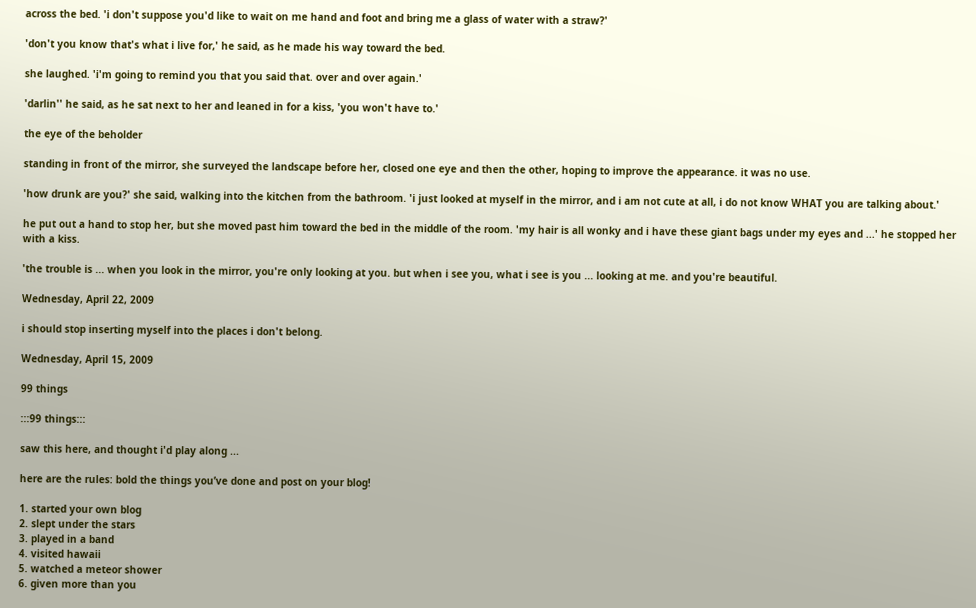across the bed. 'i don't suppose you'd like to wait on me hand and foot and bring me a glass of water with a straw?'

'don't you know that's what i live for,' he said, as he made his way toward the bed.

she laughed. 'i'm going to remind you that you said that. over and over again.'

'darlin'' he said, as he sat next to her and leaned in for a kiss, 'you won't have to.'

the eye of the beholder

standing in front of the mirror, she surveyed the landscape before her, closed one eye and then the other, hoping to improve the appearance. it was no use.

'how drunk are you?' she said, walking into the kitchen from the bathroom. 'i just looked at myself in the mirror, and i am not cute at all, i do not know WHAT you are talking about.'

he put out a hand to stop her, but she moved past him toward the bed in the middle of the room. 'my hair is all wonky and i have these giant bags under my eyes and ...' he stopped her with a kiss.

'the trouble is ... when you look in the mirror, you're only looking at you. but when i see you, what i see is you ... looking at me. and you're beautiful.

Wednesday, April 22, 2009

i should stop inserting myself into the places i don't belong.

Wednesday, April 15, 2009

99 things

:::99 things:::

saw this here, and thought i'd play along ...

here are the rules: bold the things you’ve done and post on your blog!

1. started your own blog
2. slept under the stars
3. played in a band
4. visited hawaii
5. watched a meteor shower
6. given more than you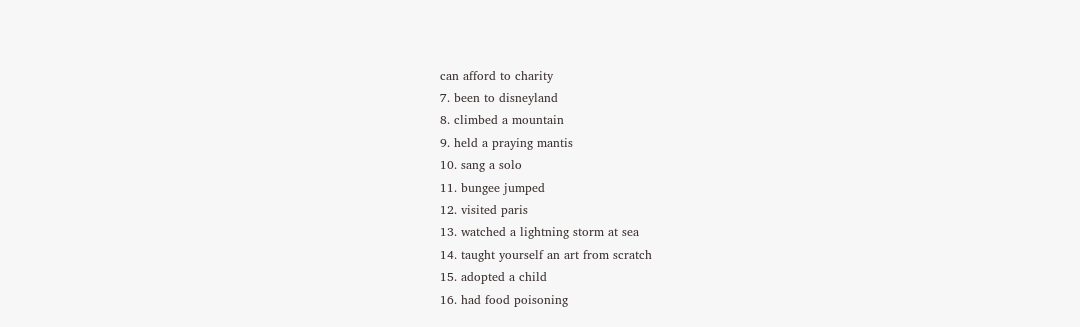can afford to charity
7. been to disneyland
8. climbed a mountain
9. held a praying mantis
10. sang a solo
11. bungee jumped
12. visited paris
13. watched a lightning storm at sea
14. taught yourself an art from scratch
15. adopted a child
16. had food poisoning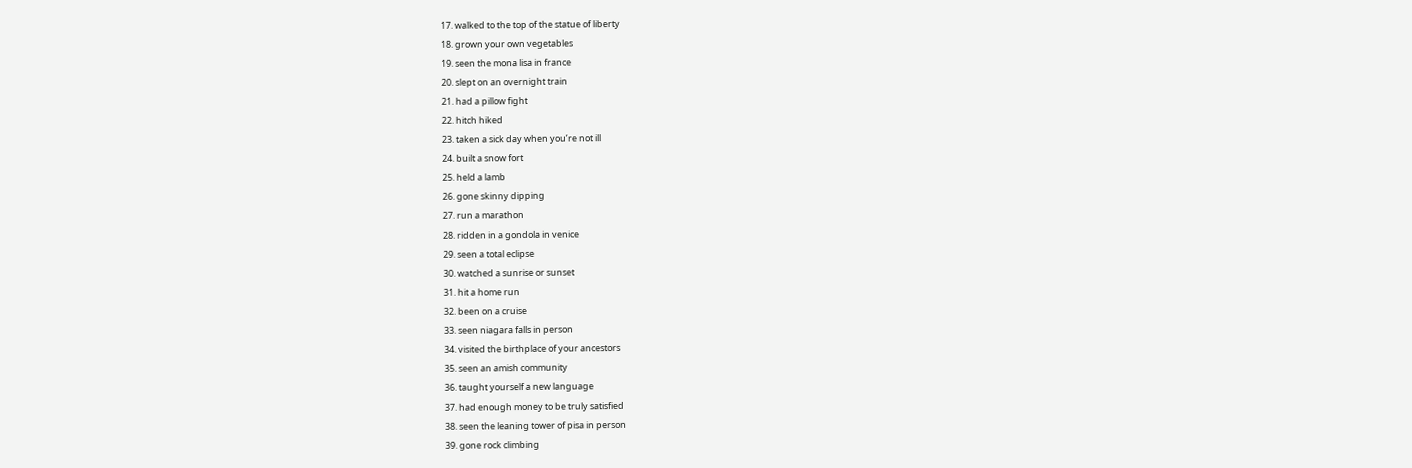17. walked to the top of the statue of liberty
18. grown your own vegetables
19. seen the mona lisa in france
20. slept on an overnight train
21. had a pillow fight
22. hitch hiked
23. taken a sick day when you’re not ill
24. built a snow fort
25. held a lamb
26. gone skinny dipping
27. run a marathon
28. ridden in a gondola in venice
29. seen a total eclipse
30. watched a sunrise or sunset
31. hit a home run
32. been on a cruise
33. seen niagara falls in person
34. visited the birthplace of your ancestors
35. seen an amish community
36. taught yourself a new language
37. had enough money to be truly satisfied
38. seen the leaning tower of pisa in person
39. gone rock climbing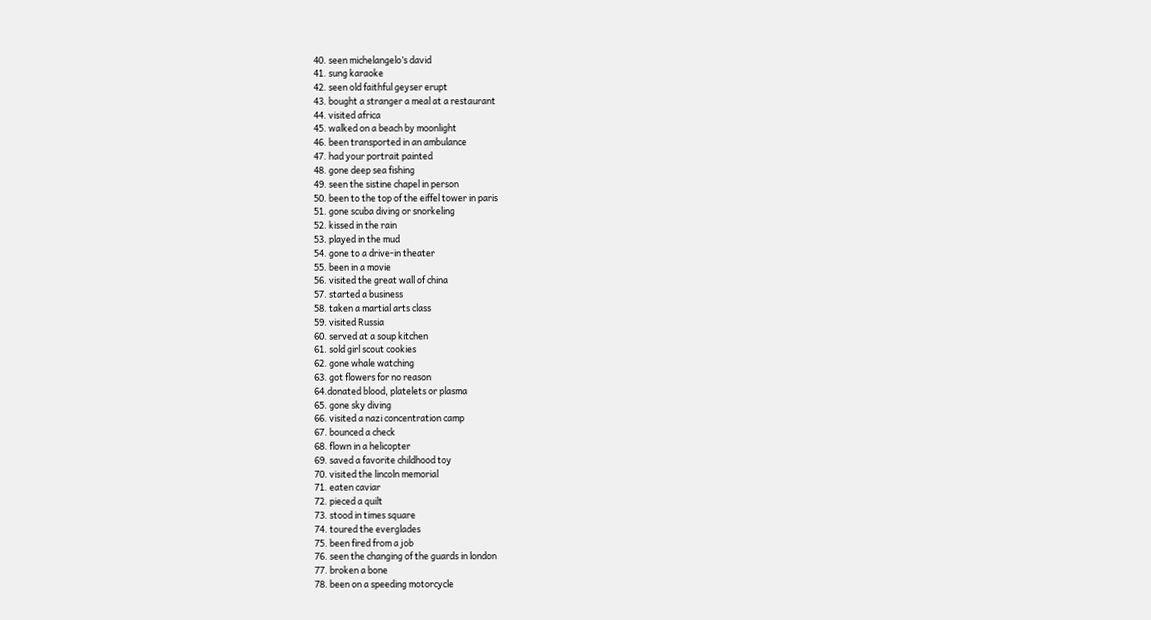40. seen michelangelo’s david
41. sung karaoke
42. seen old faithful geyser erupt
43. bought a stranger a meal at a restaurant
44. visited africa
45. walked on a beach by moonlight
46. been transported in an ambulance
47. had your portrait painted
48. gone deep sea fishing
49. seen the sistine chapel in person
50. been to the top of the eiffel tower in paris
51. gone scuba diving or snorkeling
52. kissed in the rain
53. played in the mud
54. gone to a drive-in theater
55. been in a movie
56. visited the great wall of china
57. started a business
58. taken a martial arts class
59. visited Russia
60. served at a soup kitchen
61. sold girl scout cookies
62. gone whale watching
63. got flowers for no reason
64.donated blood, platelets or plasma
65. gone sky diving
66. visited a nazi concentration camp
67. bounced a check
68. flown in a helicopter
69. saved a favorite childhood toy
70. visited the lincoln memorial
71. eaten caviar
72. pieced a quilt
73. stood in times square
74. toured the everglades
75. been fired from a job
76. seen the changing of the guards in london
77. broken a bone
78. been on a speeding motorcycle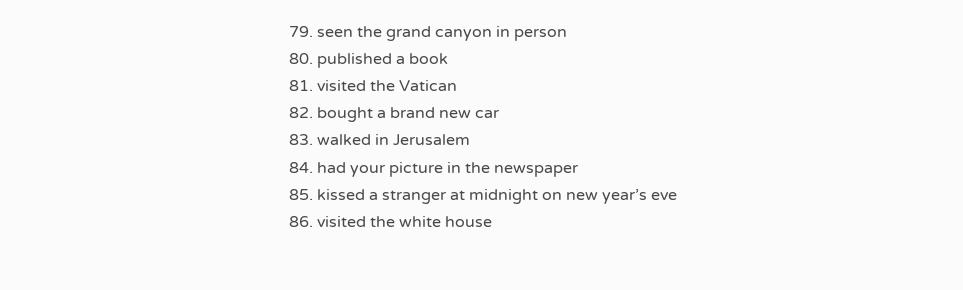79. seen the grand canyon in person
80. published a book
81. visited the Vatican
82. bought a brand new car
83. walked in Jerusalem
84. had your picture in the newspaper
85. kissed a stranger at midnight on new year’s eve
86. visited the white house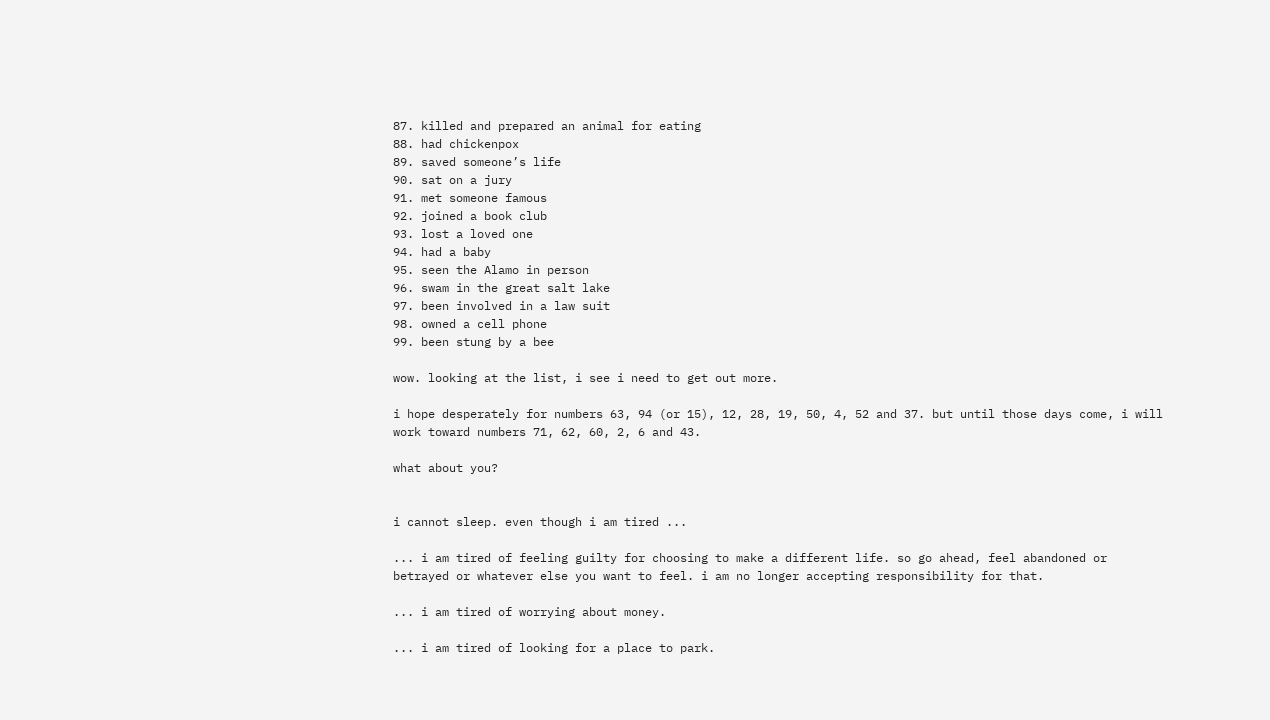87. killed and prepared an animal for eating
88. had chickenpox
89. saved someone’s life
90. sat on a jury
91. met someone famous
92. joined a book club
93. lost a loved one
94. had a baby
95. seen the Alamo in person
96. swam in the great salt lake
97. been involved in a law suit
98. owned a cell phone
99. been stung by a bee

wow. looking at the list, i see i need to get out more.

i hope desperately for numbers 63, 94 (or 15), 12, 28, 19, 50, 4, 52 and 37. but until those days come, i will work toward numbers 71, 62, 60, 2, 6 and 43.

what about you?


i cannot sleep. even though i am tired ...

... i am tired of feeling guilty for choosing to make a different life. so go ahead, feel abandoned or betrayed or whatever else you want to feel. i am no longer accepting responsibility for that.

... i am tired of worrying about money.

... i am tired of looking for a place to park.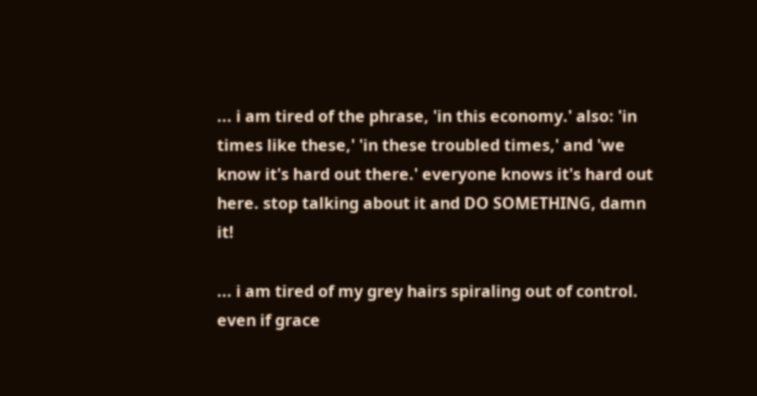... i am tired of the phrase, 'in this economy.' also: 'in times like these,' 'in these troubled times,' and 'we know it's hard out there.' everyone knows it's hard out here. stop talking about it and DO SOMETHING, damn it!

... i am tired of my grey hairs spiraling out of control. even if grace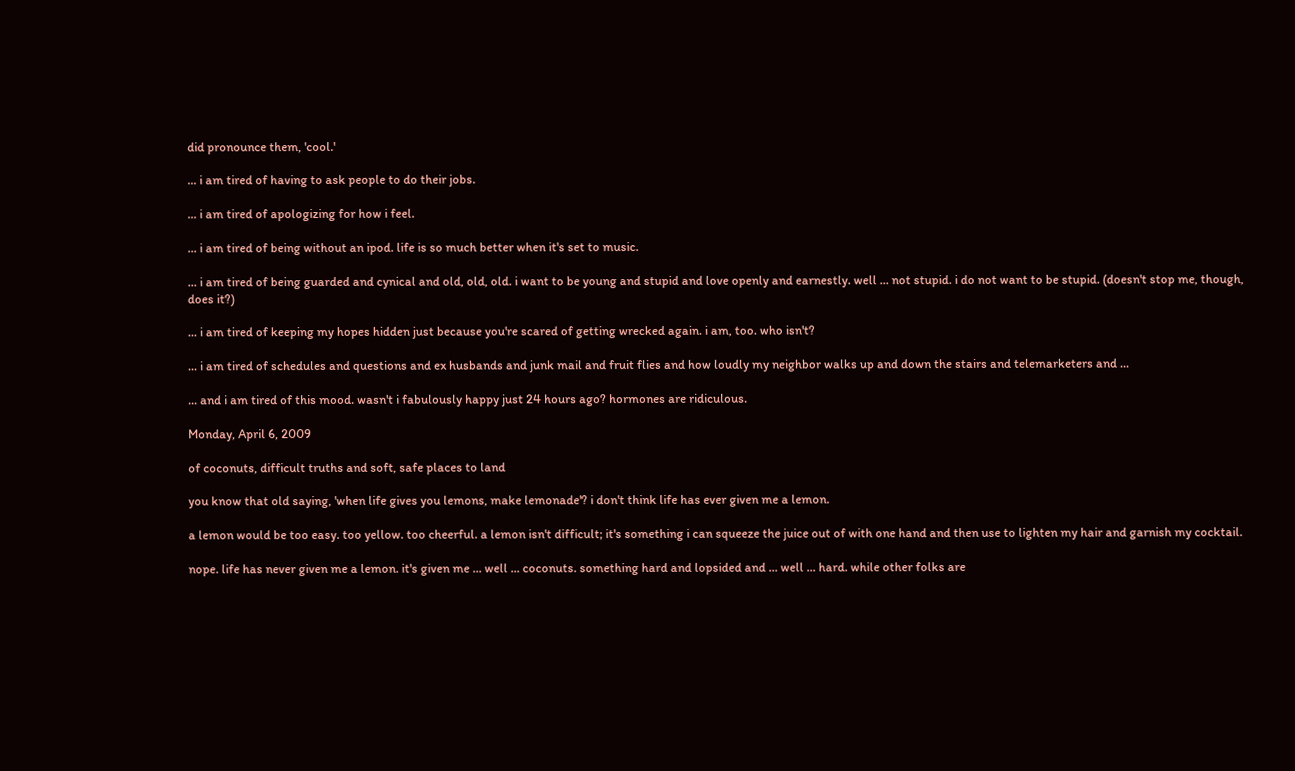did pronounce them, 'cool.'

... i am tired of having to ask people to do their jobs.

... i am tired of apologizing for how i feel.

... i am tired of being without an ipod. life is so much better when it's set to music.

... i am tired of being guarded and cynical and old, old, old. i want to be young and stupid and love openly and earnestly. well ... not stupid. i do not want to be stupid. (doesn't stop me, though, does it?)

... i am tired of keeping my hopes hidden just because you're scared of getting wrecked again. i am, too. who isn't?

... i am tired of schedules and questions and ex husbands and junk mail and fruit flies and how loudly my neighbor walks up and down the stairs and telemarketers and ...

... and i am tired of this mood. wasn't i fabulously happy just 24 hours ago? hormones are ridiculous.

Monday, April 6, 2009

of coconuts, difficult truths and soft, safe places to land

you know that old saying, 'when life gives you lemons, make lemonade'? i don't think life has ever given me a lemon.

a lemon would be too easy. too yellow. too cheerful. a lemon isn't difficult; it's something i can squeeze the juice out of with one hand and then use to lighten my hair and garnish my cocktail.

nope. life has never given me a lemon. it's given me ... well ... coconuts. something hard and lopsided and ... well ... hard. while other folks are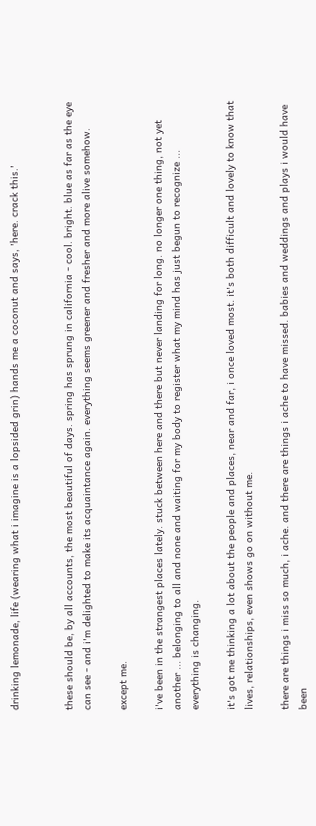drinking lemonade, life (wearing what i imagine is a lopsided grin) hands me a coconut and says, 'here. crack this.'


these should be, by all accounts, the most beautiful of days. spring has sprung in california - cool. bright. blue as far as the eye can see - and i'm delighted to make its acquaintance again. everything seems greener and fresher and more alive somehow.

except me.

i've been in the strangest places lately. stuck between here and there but never landing for long. no longer one thing, not yet another ... belonging to all and none and waiting for my body to register what my mind has just begun to recognize ... everything is changing.

it's got me thinking a lot about the people and places, near and far, i once loved most. it's both difficult and lovely to know that lives, relationships, even shows go on without me.

there are things i miss so much, i ache. and there are things i ache to have missed. babies and weddings and plays i would have been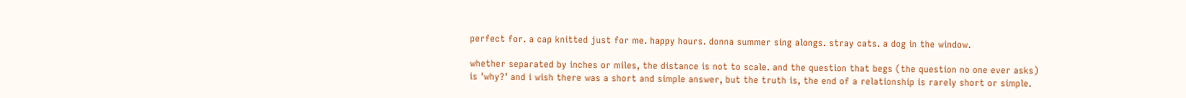perfect for. a cap knitted just for me. happy hours. donna summer sing alongs. stray cats. a dog in the window.

whether separated by inches or miles, the distance is not to scale. and the question that begs (the question no one ever asks) is 'why?' and i wish there was a short and simple answer, but the truth is, the end of a relationship is rarely short or simple.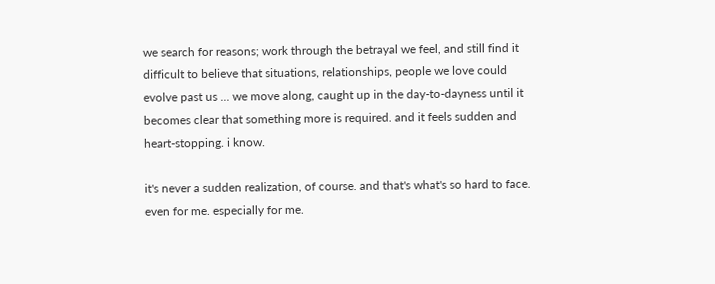we search for reasons; work through the betrayal we feel, and still find it difficult to believe that situations, relationships, people we love could evolve past us ... we move along, caught up in the day-to-dayness until it becomes clear that something more is required. and it feels sudden and heart-stopping. i know.

it's never a sudden realization, of course. and that's what's so hard to face. even for me. especially for me.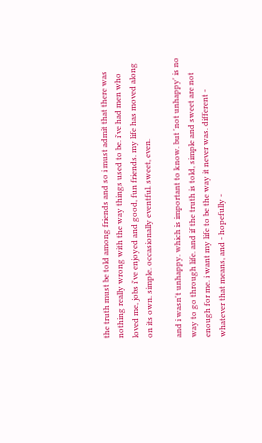the truth must be told among friends and so i must admit that there was nothing really wrong with the way things used to be. i've had men who loved me, jobs i've enjoyed and good, fun friends. my life has moved along on its own. simple. occasionally eventful. sweet, even.

and i wasn't unhappy. which is important to know. but 'not unhappy' is no way to go through life. and if the truth is told, simple and sweet are not enough for me. i want my life to be the way it never was. different - whatever that means, and - hopefully -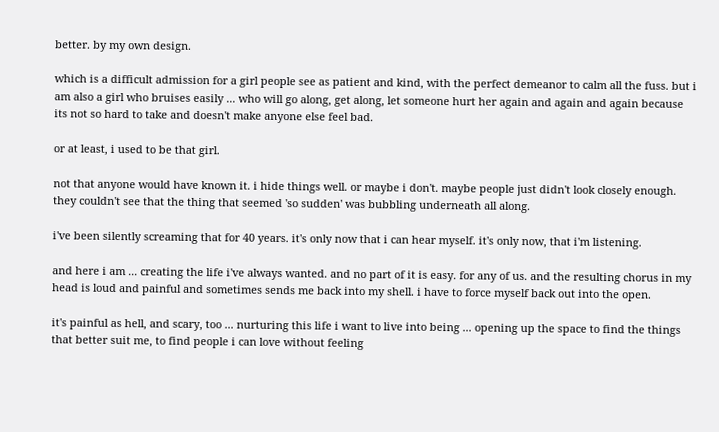better. by my own design.

which is a difficult admission for a girl people see as patient and kind, with the perfect demeanor to calm all the fuss. but i am also a girl who bruises easily ... who will go along, get along, let someone hurt her again and again and again because its not so hard to take and doesn't make anyone else feel bad.

or at least, i used to be that girl.

not that anyone would have known it. i hide things well. or maybe i don't. maybe people just didn't look closely enough. they couldn't see that the thing that seemed 'so sudden' was bubbling underneath all along.

i've been silently screaming that for 40 years. it's only now that i can hear myself. it's only now, that i'm listening.

and here i am ... creating the life i've always wanted. and no part of it is easy. for any of us. and the resulting chorus in my head is loud and painful and sometimes sends me back into my shell. i have to force myself back out into the open.

it's painful as hell, and scary, too ... nurturing this life i want to live into being ... opening up the space to find the things that better suit me, to find people i can love without feeling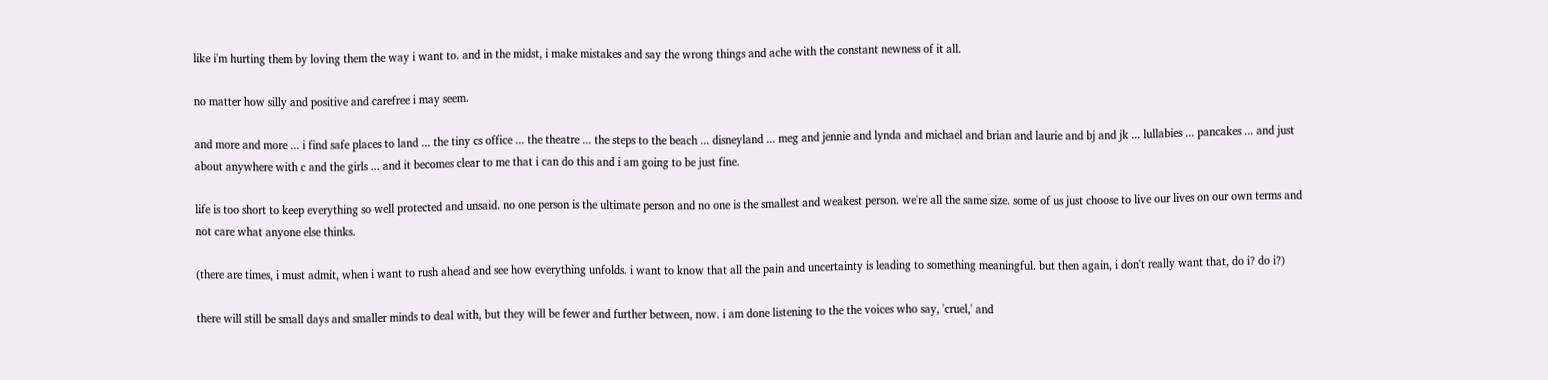like i'm hurting them by loving them the way i want to. and in the midst, i make mistakes and say the wrong things and ache with the constant newness of it all.

no matter how silly and positive and carefree i may seem.

and more and more ... i find safe places to land ... the tiny cs office ... the theatre ... the steps to the beach ... disneyland ... meg and jennie and lynda and michael and brian and laurie and bj and jk ... lullabies ... pancakes ... and just about anywhere with c and the girls ... and it becomes clear to me that i can do this and i am going to be just fine.

life is too short to keep everything so well protected and unsaid. no one person is the ultimate person and no one is the smallest and weakest person. we're all the same size. some of us just choose to live our lives on our own terms and not care what anyone else thinks.

(there are times, i must admit, when i want to rush ahead and see how everything unfolds. i want to know that all the pain and uncertainty is leading to something meaningful. but then again, i don't really want that, do i? do i?)

there will still be small days and smaller minds to deal with, but they will be fewer and further between, now. i am done listening to the the voices who say, 'cruel,' and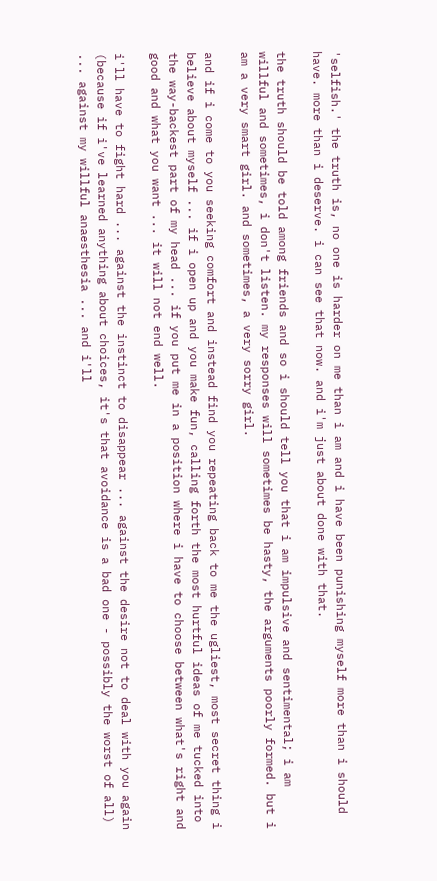'selfish.' the truth is, no one is harder on me than i am and i have been punishing myself more than i should have. more than i deserve. i can see that now. and i'm just about done with that.

the truth should be told among friends and so i should tell you that i am impulsive and sentimental; i am willful and sometimes, i don't listen. my responses will sometimes be hasty, the arguments poorly formed. but i am a very smart girl. and sometimes, a very sorry girl.

and if i come to you seeking comfort and instead find you repeating back to me the ugliest, most secret thing i believe about myself ... if i open up and you make fun, calling forth the most hurtful ideas of me tucked into the way-backest part of my head ... if you put me in a position where i have to choose between what's right and good and what you want ... it will not end well.

i'll have to fight hard ... against the instinct to disappear ... against the desire not to deal with you again (because if i've learned anything about choices, it's that avoidance is a bad one - possibly the worst of all) ... against my willful anaesthesia ... and i'll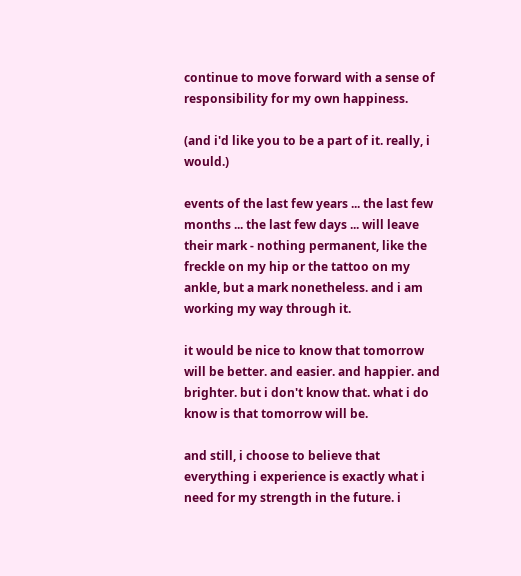continue to move forward with a sense of responsibility for my own happiness.

(and i'd like you to be a part of it. really, i would.)

events of the last few years ... the last few months ... the last few days ... will leave their mark - nothing permanent, like the freckle on my hip or the tattoo on my ankle, but a mark nonetheless. and i am working my way through it.

it would be nice to know that tomorrow will be better. and easier. and happier. and brighter. but i don't know that. what i do know is that tomorrow will be.

and still, i choose to believe that everything i experience is exactly what i need for my strength in the future. i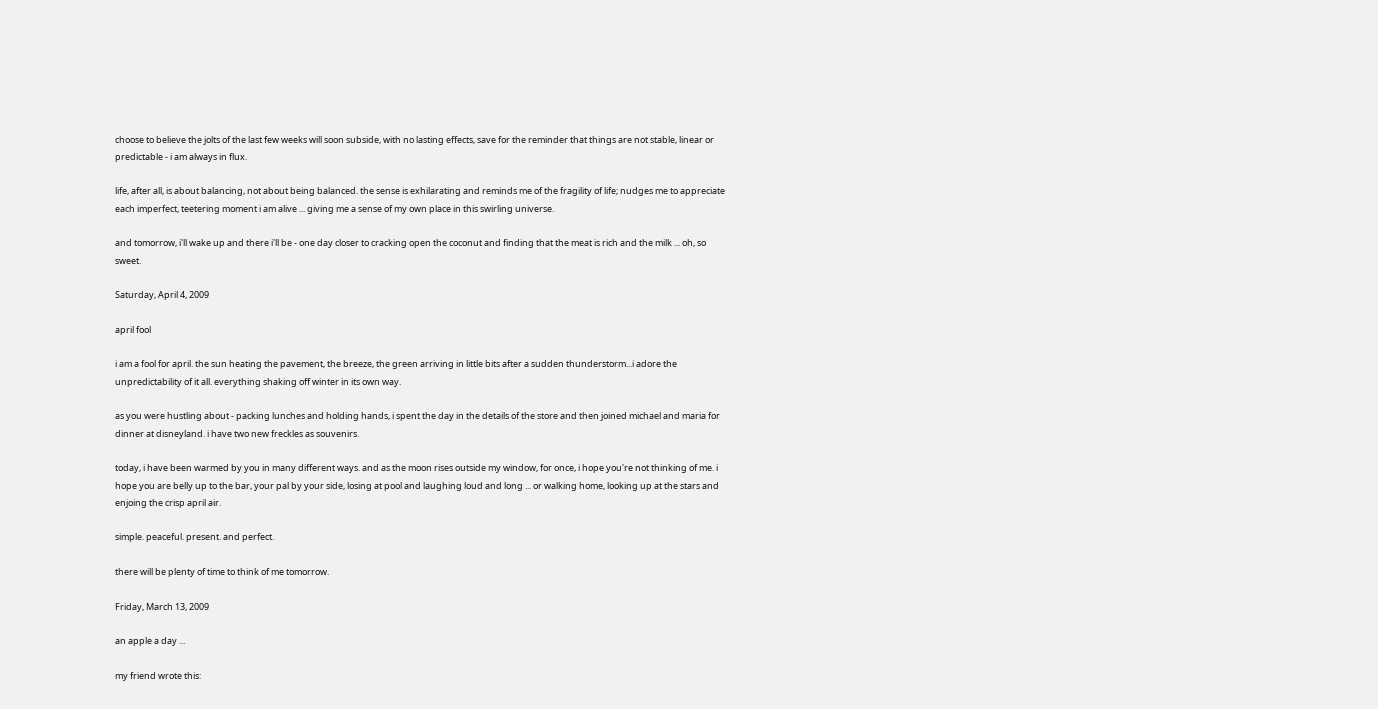choose to believe the jolts of the last few weeks will soon subside, with no lasting effects, save for the reminder that things are not stable, linear or predictable - i am always in flux.

life, after all, is about balancing, not about being balanced. the sense is exhilarating and reminds me of the fragility of life; nudges me to appreciate each imperfect, teetering moment i am alive ... giving me a sense of my own place in this swirling universe.

and tomorrow, i'll wake up and there i'll be - one day closer to cracking open the coconut and finding that the meat is rich and the milk ... oh, so sweet.

Saturday, April 4, 2009

april fool

i am a fool for april. the sun heating the pavement, the breeze, the green arriving in little bits after a sudden thunderstorm...i adore the unpredictability of it all. everything shaking off winter in its own way.

as you were hustling about - packing lunches and holding hands, i spent the day in the details of the store and then joined michael and maria for dinner at disneyland. i have two new freckles as souvenirs.

today, i have been warmed by you in many different ways. and as the moon rises outside my window, for once, i hope you're not thinking of me. i hope you are belly up to the bar, your pal by your side, losing at pool and laughing loud and long ... or walking home, looking up at the stars and enjoing the crisp april air.

simple. peaceful. present. and perfect.

there will be plenty of time to think of me tomorrow.

Friday, March 13, 2009

an apple a day ...

my friend wrote this: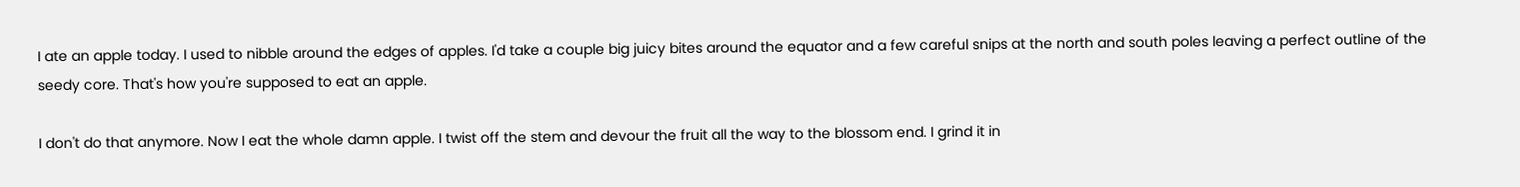I ate an apple today. I used to nibble around the edges of apples. I'd take a couple big juicy bites around the equator and a few careful snips at the north and south poles leaving a perfect outline of the seedy core. That's how you're supposed to eat an apple.

I don't do that anymore. Now I eat the whole damn apple. I twist off the stem and devour the fruit all the way to the blossom end. I grind it in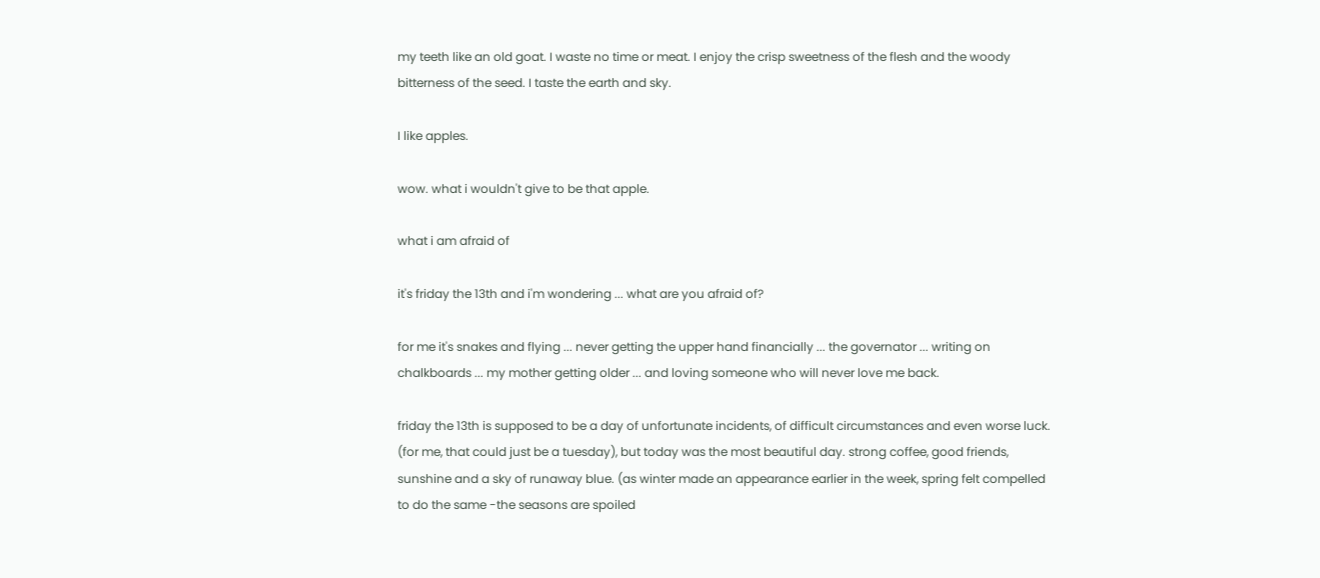my teeth like an old goat. I waste no time or meat. I enjoy the crisp sweetness of the flesh and the woody bitterness of the seed. I taste the earth and sky.

I like apples.

wow. what i wouldn't give to be that apple.

what i am afraid of

it's friday the 13th and i'm wondering ... what are you afraid of?

for me it's snakes and flying ... never getting the upper hand financially ... the governator ... writing on chalkboards ... my mother getting older ... and loving someone who will never love me back.

friday the 13th is supposed to be a day of unfortunate incidents, of difficult circumstances and even worse luck. (for me, that could just be a tuesday), but today was the most beautiful day. strong coffee, good friends, sunshine and a sky of runaway blue. (as winter made an appearance earlier in the week, spring felt compelled to do the same -the seasons are spoiled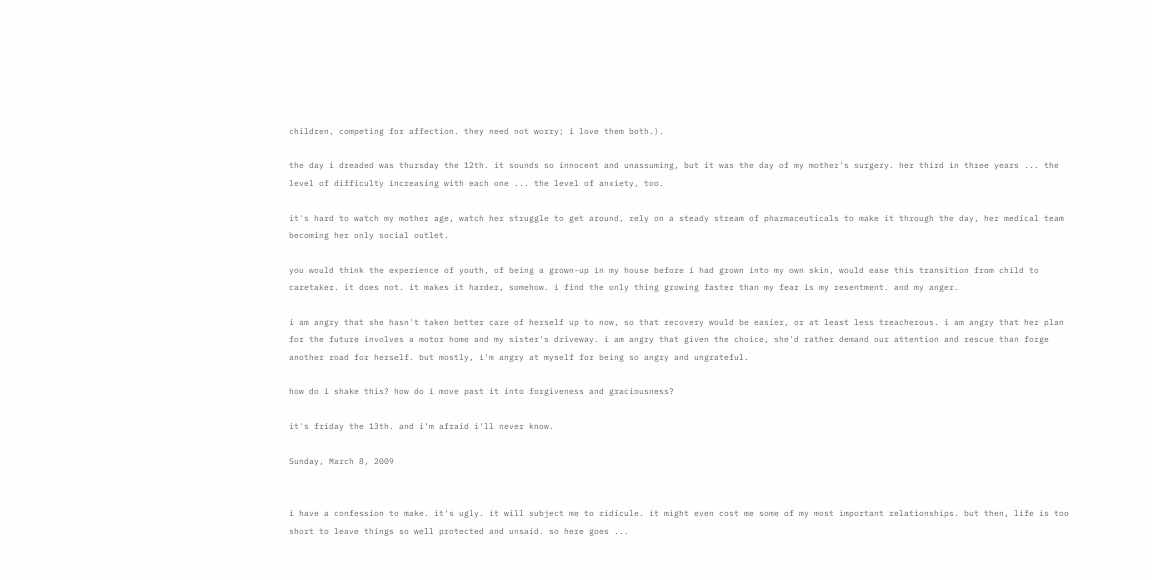children, competing for affection. they need not worry; i love them both.).

the day i dreaded was thursday the 12th. it sounds so innocent and unassuming, but it was the day of my mother's surgery. her third in three years ... the level of difficulty increasing with each one ... the level of anxiety, too.

it's hard to watch my mother age, watch her struggle to get around, rely on a steady stream of pharmaceuticals to make it through the day, her medical team becoming her only social outlet.

you would think the experience of youth, of being a grown-up in my house before i had grown into my own skin, would ease this transition from child to caretaker. it does not. it makes it harder, somehow. i find the only thing growing faster than my fear is my resentment. and my anger.

i am angry that she hasn't taken better care of herself up to now, so that recovery would be easier, or at least less treacherous. i am angry that her plan for the future involves a motor home and my sister's driveway. i am angry that given the choice, she'd rather demand our attention and rescue than forge another road for herself. but mostly, i'm angry at myself for being so angry and ungrateful.

how do i shake this? how do i move past it into forgiveness and graciousness?

it's friday the 13th. and i'm afraid i'll never know.

Sunday, March 8, 2009


i have a confession to make. it's ugly. it will subject me to ridicule. it might even cost me some of my most important relationships. but then, life is too short to leave things so well protected and unsaid. so here goes ...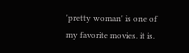'pretty woman' is one of my favorite movies. it is.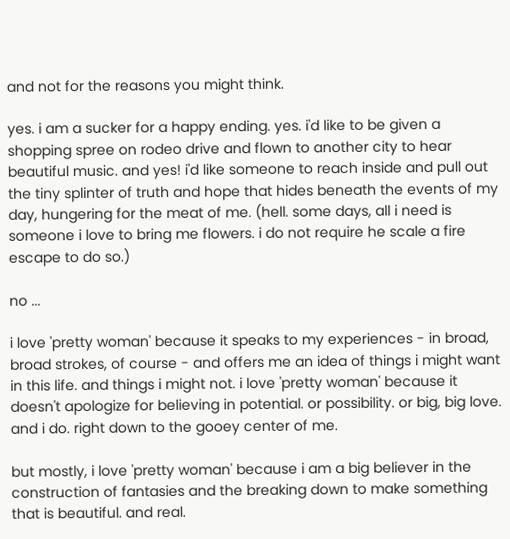and not for the reasons you might think.

yes. i am a sucker for a happy ending. yes. i'd like to be given a shopping spree on rodeo drive and flown to another city to hear beautiful music. and yes! i'd like someone to reach inside and pull out the tiny splinter of truth and hope that hides beneath the events of my day, hungering for the meat of me. (hell. some days, all i need is someone i love to bring me flowers. i do not require he scale a fire escape to do so.)

no ...

i love 'pretty woman' because it speaks to my experiences - in broad, broad strokes, of course - and offers me an idea of things i might want in this life. and things i might not. i love 'pretty woman' because it doesn't apologize for believing in potential. or possibility. or big, big love. and i do. right down to the gooey center of me.

but mostly, i love 'pretty woman' because i am a big believer in the construction of fantasies and the breaking down to make something that is beautiful. and real.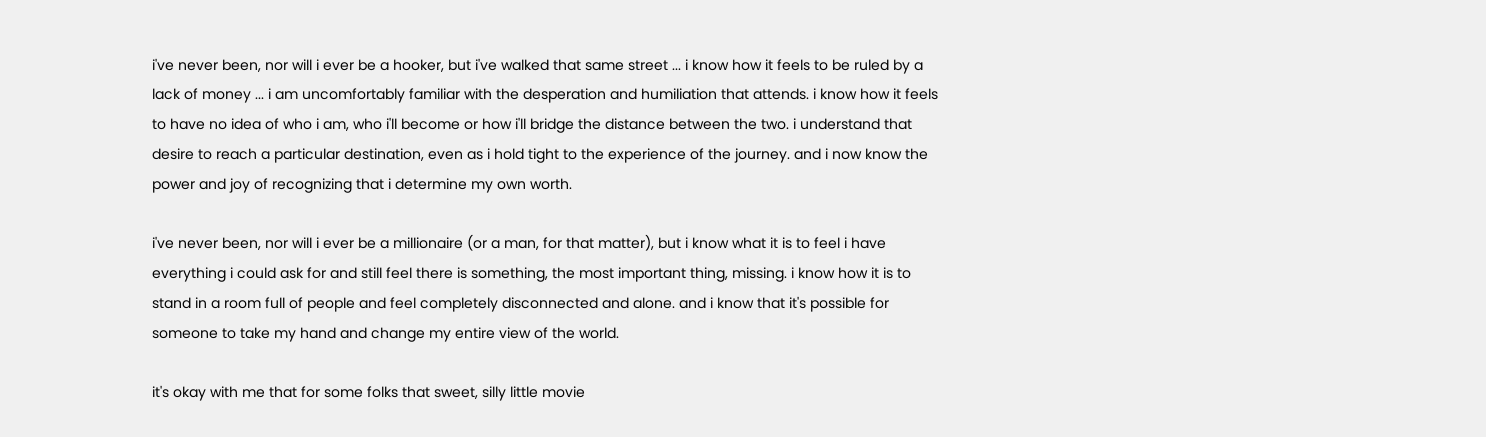i've never been, nor will i ever be a hooker, but i've walked that same street ... i know how it feels to be ruled by a lack of money ... i am uncomfortably familiar with the desperation and humiliation that attends. i know how it feels to have no idea of who i am, who i'll become or how i'll bridge the distance between the two. i understand that desire to reach a particular destination, even as i hold tight to the experience of the journey. and i now know the power and joy of recognizing that i determine my own worth.

i've never been, nor will i ever be a millionaire (or a man, for that matter), but i know what it is to feel i have everything i could ask for and still feel there is something, the most important thing, missing. i know how it is to stand in a room full of people and feel completely disconnected and alone. and i know that it's possible for someone to take my hand and change my entire view of the world.

it's okay with me that for some folks that sweet, silly little movie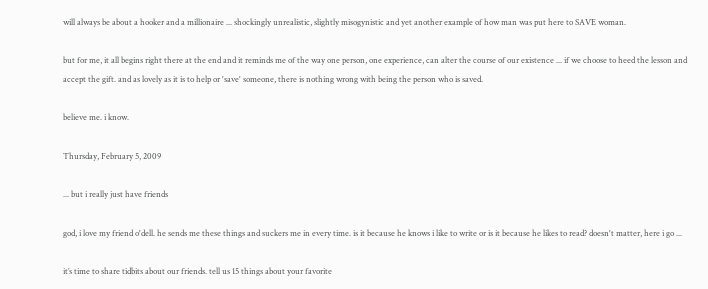will always be about a hooker and a millionaire ... shockingly unrealistic, slightly misogynistic and yet another example of how man was put here to SAVE woman.

but for me, it all begins right there at the end and it reminds me of the way one person, one experience, can alter the course of our existence ... if we choose to heed the lesson and accept the gift. and as lovely as it is to help or 'save' someone, there is nothing wrong with being the person who is saved.

believe me. i know.

Thursday, February 5, 2009

... but i really just have friends

god, i love my friend o'dell. he sends me these things and suckers me in every time. is it because he knows i like to write or is it because he likes to read? doesn't matter, here i go ...

it’s time to share tidbits about our friends. tell us 15 things about your favorite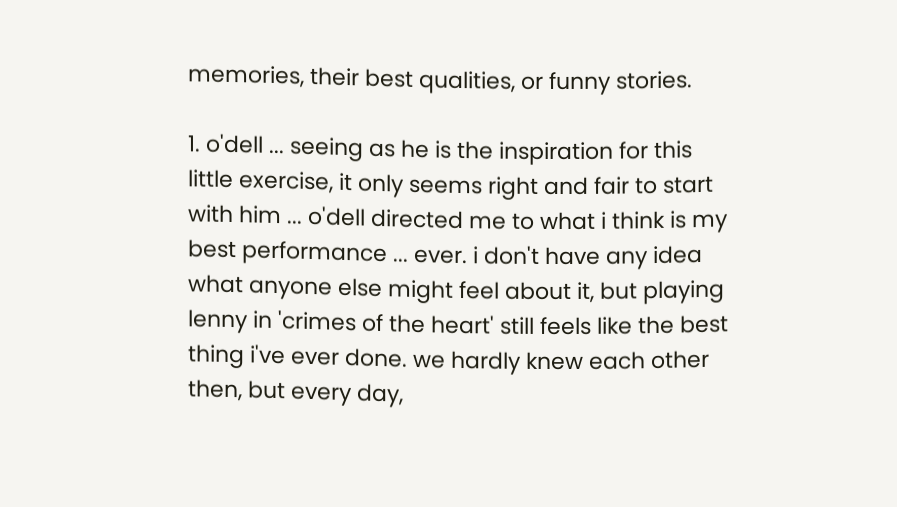memories, their best qualities, or funny stories.

1. o'dell ... seeing as he is the inspiration for this little exercise, it only seems right and fair to start with him ... o'dell directed me to what i think is my best performance ... ever. i don't have any idea what anyone else might feel about it, but playing lenny in 'crimes of the heart' still feels like the best thing i've ever done. we hardly knew each other then, but every day,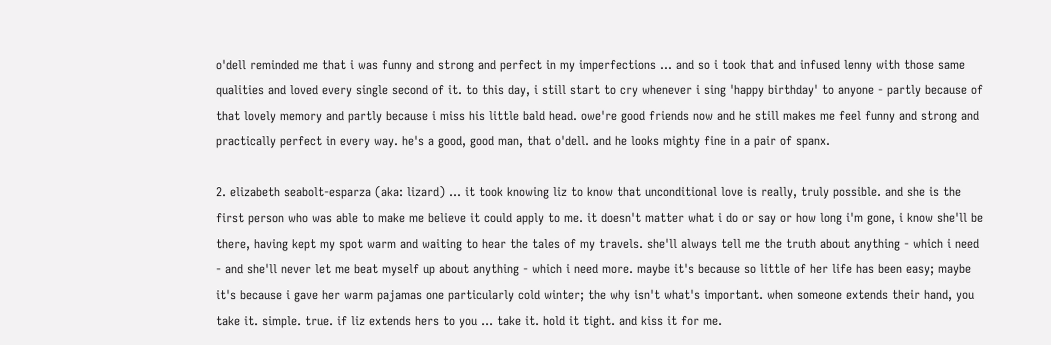o'dell reminded me that i was funny and strong and perfect in my imperfections ... and so i took that and infused lenny with those same qualities and loved every single second of it. to this day, i still start to cry whenever i sing 'happy birthday' to anyone - partly because of that lovely memory and partly because i miss his little bald head. owe're good friends now and he still makes me feel funny and strong and practically perfect in every way. he's a good, good man, that o'dell. and he looks mighty fine in a pair of spanx.

2. elizabeth seabolt-esparza (aka: lizard) ... it took knowing liz to know that unconditional love is really, truly possible. and she is the first person who was able to make me believe it could apply to me. it doesn't matter what i do or say or how long i'm gone, i know she'll be there, having kept my spot warm and waiting to hear the tales of my travels. she'll always tell me the truth about anything - which i need - and she'll never let me beat myself up about anything - which i need more. maybe it's because so little of her life has been easy; maybe it's because i gave her warm pajamas one particularly cold winter; the why isn't what's important. when someone extends their hand, you take it. simple. true. if liz extends hers to you ... take it. hold it tight. and kiss it for me.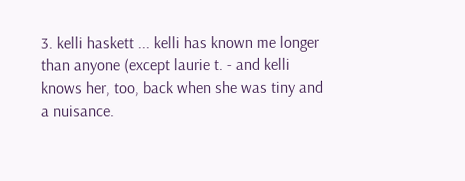3. kelli haskett ... kelli has known me longer than anyone (except laurie t. - and kelli knows her, too, back when she was tiny and a nuisance.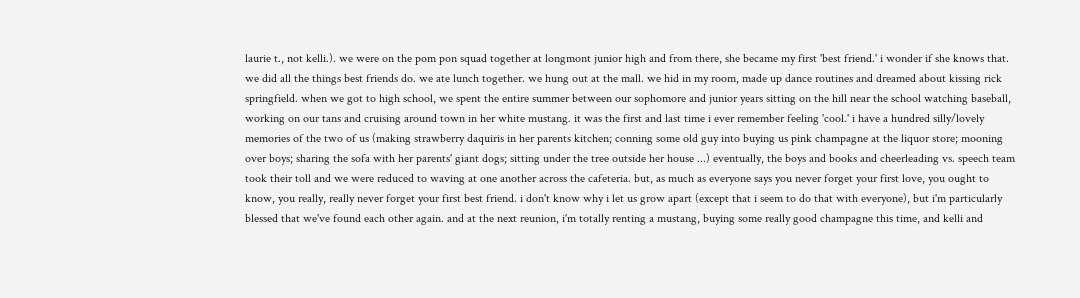laurie t., not kelli.). we were on the pom pon squad together at longmont junior high and from there, she became my first 'best friend.' i wonder if she knows that. we did all the things best friends do. we ate lunch together. we hung out at the mall. we hid in my room, made up dance routines and dreamed about kissing rick springfield. when we got to high school, we spent the entire summer between our sophomore and junior years sitting on the hill near the school watching baseball, working on our tans and cruising around town in her white mustang. it was the first and last time i ever remember feeling 'cool.' i have a hundred silly/lovely memories of the two of us (making strawberry daquiris in her parents kitchen; conning some old guy into buying us pink champagne at the liquor store; mooning over boys; sharing the sofa with her parents' giant dogs; sitting under the tree outside her house ...) eventually, the boys and books and cheerleading vs. speech team took their toll and we were reduced to waving at one another across the cafeteria. but, as much as everyone says you never forget your first love, you ought to know, you really, really never forget your first best friend. i don't know why i let us grow apart (except that i seem to do that with everyone), but i'm particularly blessed that we've found each other again. and at the next reunion, i'm totally renting a mustang, buying some really good champagne this time, and kelli and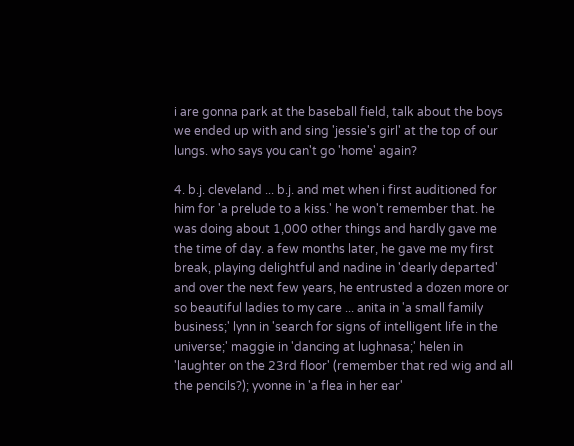i are gonna park at the baseball field, talk about the boys we ended up with and sing 'jessie's girl' at the top of our lungs. who says you can't go 'home' again?

4. b.j. cleveland ... b.j. and met when i first auditioned for him for 'a prelude to a kiss.' he won't remember that. he was doing about 1,000 other things and hardly gave me the time of day. a few months later, he gave me my first break, playing delightful and nadine in 'dearly departed' and over the next few years, he entrusted a dozen more or so beautiful ladies to my care ... anita in 'a small family business;' lynn in 'search for signs of intelligent life in the universe;' maggie in 'dancing at lughnasa;' helen in 'laughter on the 23rd floor' (remember that red wig and all the pencils?); yvonne in 'a flea in her ear'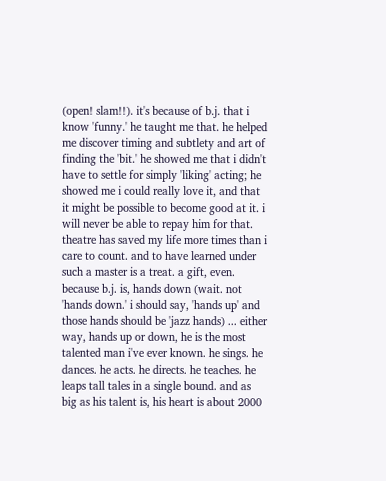(open! slam!!). it's because of b.j. that i know 'funny.' he taught me that. he helped me discover timing and subtlety and art of finding the 'bit.' he showed me that i didn't have to settle for simply 'liking' acting; he showed me i could really love it, and that it might be possible to become good at it. i will never be able to repay him for that. theatre has saved my life more times than i care to count. and to have learned under such a master is a treat. a gift, even. because b.j. is, hands down (wait. not 'hands down.' i should say, 'hands up' and those hands should be 'jazz hands) ... either way, hands up or down, he is the most talented man i've ever known. he sings. he dances. he acts. he directs. he teaches. he leaps tall tales in a single bound. and as big as his talent is, his heart is about 2000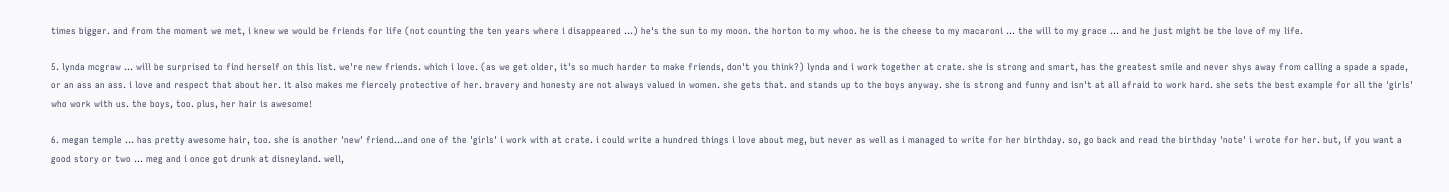times bigger. and from the moment we met, i knew we would be friends for life (not counting the ten years where i disappeared ...) he's the sun to my moon. the horton to my whoo. he is the cheese to my macaroni ... the will to my grace ... and he just might be the love of my life.

5. lynda mcgraw ... will be surprised to find herself on this list. we're new friends. which i love. (as we get older, it's so much harder to make friends, don't you think?) lynda and i work together at crate. she is strong and smart, has the greatest smile and never shys away from calling a spade a spade, or an ass an ass. i love and respect that about her. it also makes me fiercely protective of her. bravery and honesty are not always valued in women. she gets that. and stands up to the boys anyway. she is strong and funny and isn't at all afraid to work hard. she sets the best example for all the 'girls' who work with us. the boys, too. plus, her hair is awesome!

6. megan temple ... has pretty awesome hair, too. she is another 'new' friend...and one of the 'girls' i work with at crate. i could write a hundred things i love about meg, but never as well as i managed to write for her birthday. so, go back and read the birthday 'note' i wrote for her. but, if you want a good story or two ... meg and i once got drunk at disneyland. well,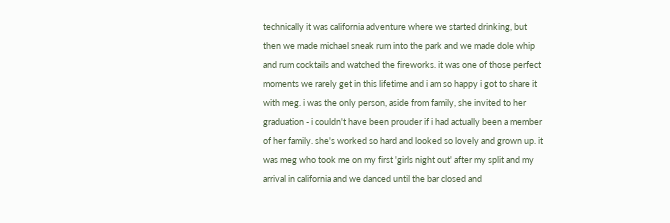technically it was california adventure where we started drinking, but then we made michael sneak rum into the park and we made dole whip and rum cocktails and watched the fireworks. it was one of those perfect moments we rarely get in this lifetime and i am so happy i got to share it with meg. i was the only person, aside from family, she invited to her graduation - i couldn't have been prouder if i had actually been a member of her family. she's worked so hard and looked so lovely and grown up. it was meg who took me on my first 'girls night out' after my split and my arrival in california and we danced until the bar closed and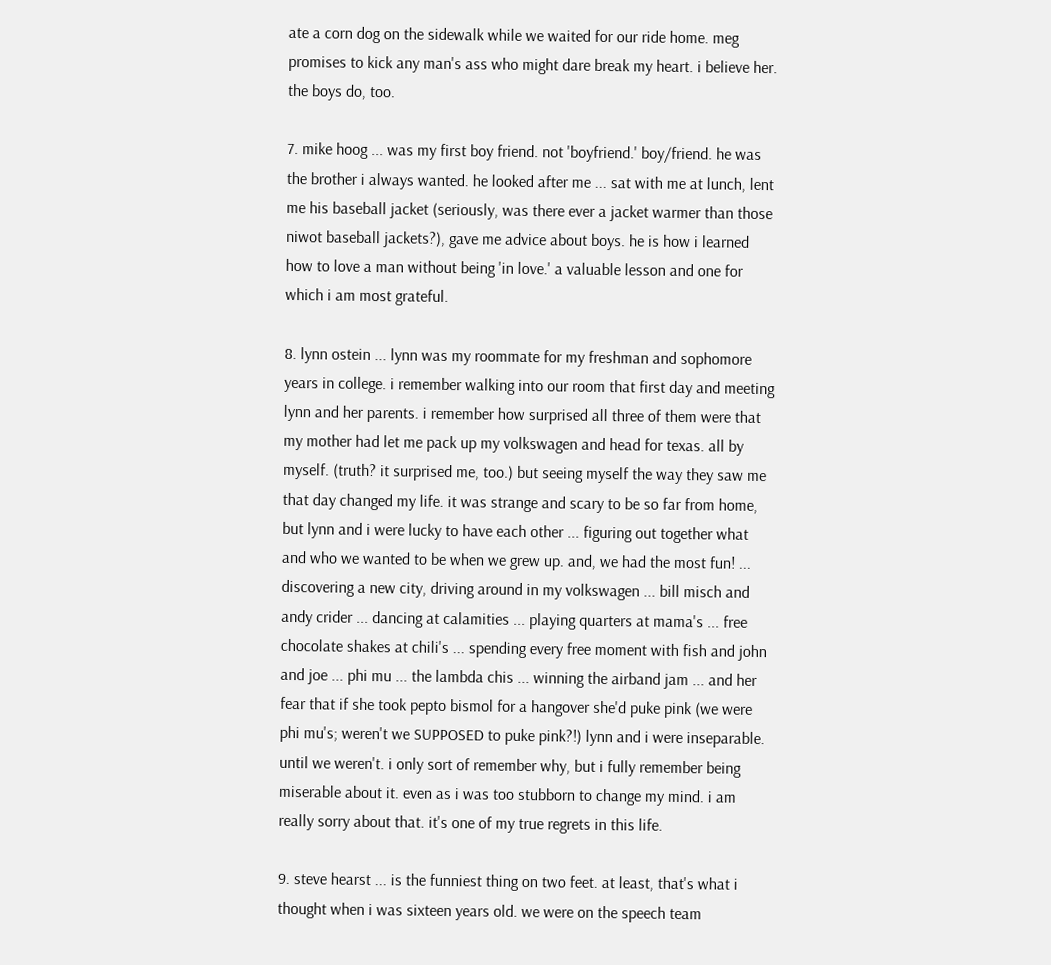ate a corn dog on the sidewalk while we waited for our ride home. meg promises to kick any man's ass who might dare break my heart. i believe her. the boys do, too.

7. mike hoog ... was my first boy friend. not 'boyfriend.' boy/friend. he was the brother i always wanted. he looked after me ... sat with me at lunch, lent me his baseball jacket (seriously, was there ever a jacket warmer than those niwot baseball jackets?), gave me advice about boys. he is how i learned how to love a man without being 'in love.' a valuable lesson and one for which i am most grateful.

8. lynn ostein ... lynn was my roommate for my freshman and sophomore years in college. i remember walking into our room that first day and meeting lynn and her parents. i remember how surprised all three of them were that my mother had let me pack up my volkswagen and head for texas. all by myself. (truth? it surprised me, too.) but seeing myself the way they saw me that day changed my life. it was strange and scary to be so far from home, but lynn and i were lucky to have each other ... figuring out together what and who we wanted to be when we grew up. and, we had the most fun! ... discovering a new city, driving around in my volkswagen ... bill misch and andy crider ... dancing at calamities ... playing quarters at mama's ... free chocolate shakes at chili's ... spending every free moment with fish and john and joe ... phi mu ... the lambda chis ... winning the airband jam ... and her fear that if she took pepto bismol for a hangover she'd puke pink (we were phi mu's; weren't we SUPPOSED to puke pink?!) lynn and i were inseparable. until we weren't. i only sort of remember why, but i fully remember being miserable about it. even as i was too stubborn to change my mind. i am really sorry about that. it's one of my true regrets in this life.

9. steve hearst ... is the funniest thing on two feet. at least, that's what i thought when i was sixteen years old. we were on the speech team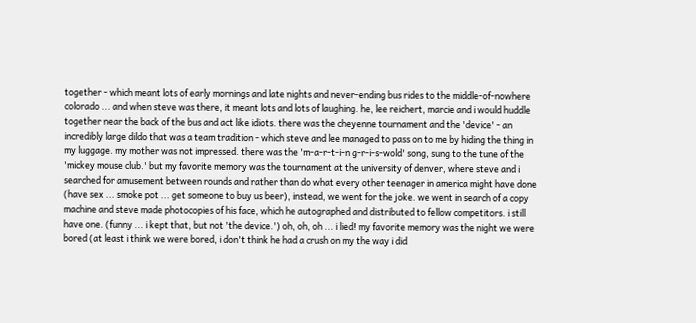together - which meant lots of early mornings and late nights and never-ending bus rides to the middle-of-nowhere colorado ... and when steve was there, it meant lots and lots of laughing. he, lee reichert, marcie and i would huddle together near the back of the bus and act like idiots. there was the cheyenne tournament and the 'device' - an incredibly large dildo that was a team tradition - which steve and lee managed to pass on to me by hiding the thing in my luggage. my mother was not impressed. there was the 'm-a-r-t-i-n g-r-i-s-wold' song, sung to the tune of the 'mickey mouse club.' but my favorite memory was the tournament at the university of denver, where steve and i searched for amusement between rounds and rather than do what every other teenager in america might have done (have sex ... smoke pot ... get someone to buy us beer), instead, we went for the joke. we went in search of a copy machine and steve made photocopies of his face, which he autographed and distributed to fellow competitors. i still have one. (funny ... i kept that, but not 'the device.') oh, oh, oh ... i lied! my favorite memory was the night we were bored (at least i think we were bored, i don't think he had a crush on my the way i did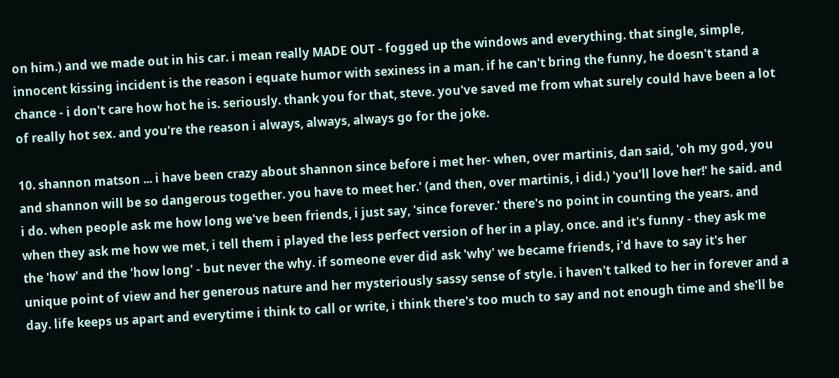on him.) and we made out in his car. i mean really MADE OUT - fogged up the windows and everything. that single, simple, innocent kissing incident is the reason i equate humor with sexiness in a man. if he can't bring the funny, he doesn't stand a chance - i don't care how hot he is. seriously. thank you for that, steve. you've saved me from what surely could have been a lot of really hot sex. and you're the reason i always, always, always go for the joke.

10. shannon matson ... i have been crazy about shannon since before i met her- when, over martinis, dan said, 'oh my god, you and shannon will be so dangerous together. you have to meet her.' (and then, over martinis, i did.) 'you'll love her!' he said. and i do. when people ask me how long we've been friends, i just say, 'since forever.' there's no point in counting the years. and when they ask me how we met, i tell them i played the less perfect version of her in a play, once. and it's funny - they ask me the 'how' and the 'how long' - but never the why. if someone ever did ask 'why' we became friends, i'd have to say it's her unique point of view and her generous nature and her mysteriously sassy sense of style. i haven't talked to her in forever and a day. life keeps us apart and everytime i think to call or write, i think there's too much to say and not enough time and she'll be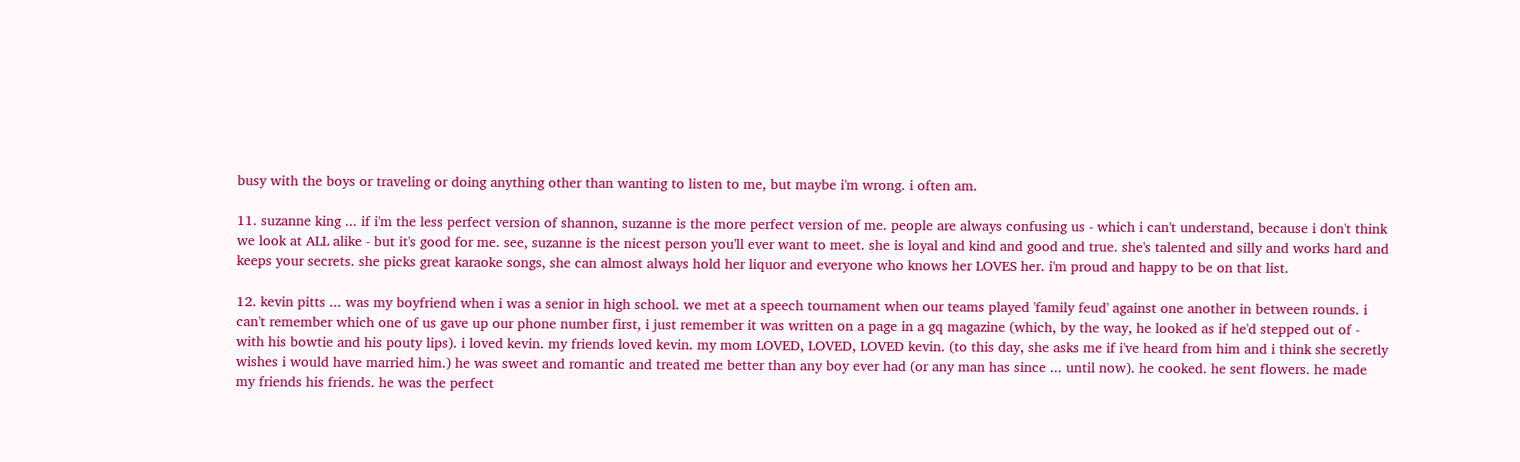busy with the boys or traveling or doing anything other than wanting to listen to me, but maybe i'm wrong. i often am.

11. suzanne king ... if i'm the less perfect version of shannon, suzanne is the more perfect version of me. people are always confusing us - which i can't understand, because i don't think we look at ALL alike - but it's good for me. see, suzanne is the nicest person you'll ever want to meet. she is loyal and kind and good and true. she's talented and silly and works hard and keeps your secrets. she picks great karaoke songs, she can almost always hold her liquor and everyone who knows her LOVES her. i'm proud and happy to be on that list.

12. kevin pitts ... was my boyfriend when i was a senior in high school. we met at a speech tournament when our teams played 'family feud' against one another in between rounds. i can't remember which one of us gave up our phone number first, i just remember it was written on a page in a gq magazine (which, by the way, he looked as if he'd stepped out of - with his bowtie and his pouty lips). i loved kevin. my friends loved kevin. my mom LOVED, LOVED, LOVED kevin. (to this day, she asks me if i've heard from him and i think she secretly wishes i would have married him.) he was sweet and romantic and treated me better than any boy ever had (or any man has since ... until now). he cooked. he sent flowers. he made my friends his friends. he was the perfect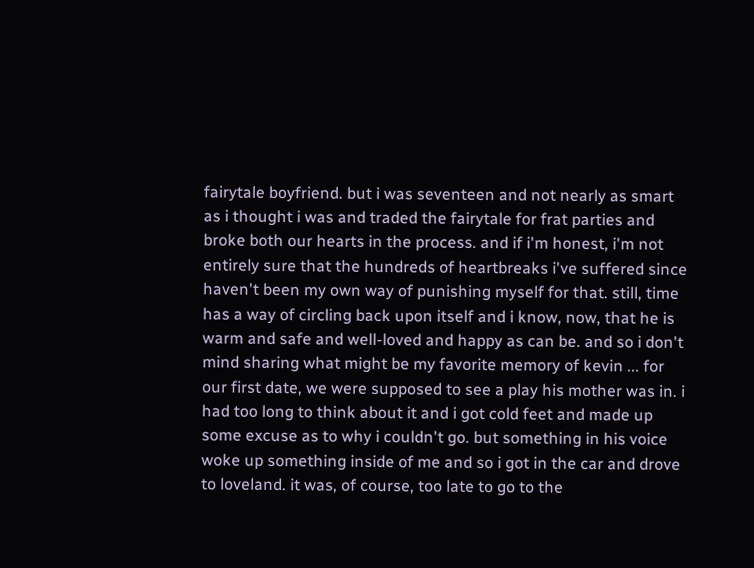fairytale boyfriend. but i was seventeen and not nearly as smart as i thought i was and traded the fairytale for frat parties and broke both our hearts in the process. and if i'm honest, i'm not entirely sure that the hundreds of heartbreaks i've suffered since haven't been my own way of punishing myself for that. still, time has a way of circling back upon itself and i know, now, that he is warm and safe and well-loved and happy as can be. and so i don't mind sharing what might be my favorite memory of kevin ... for our first date, we were supposed to see a play his mother was in. i had too long to think about it and i got cold feet and made up some excuse as to why i couldn't go. but something in his voice woke up something inside of me and so i got in the car and drove to loveland. it was, of course, too late to go to the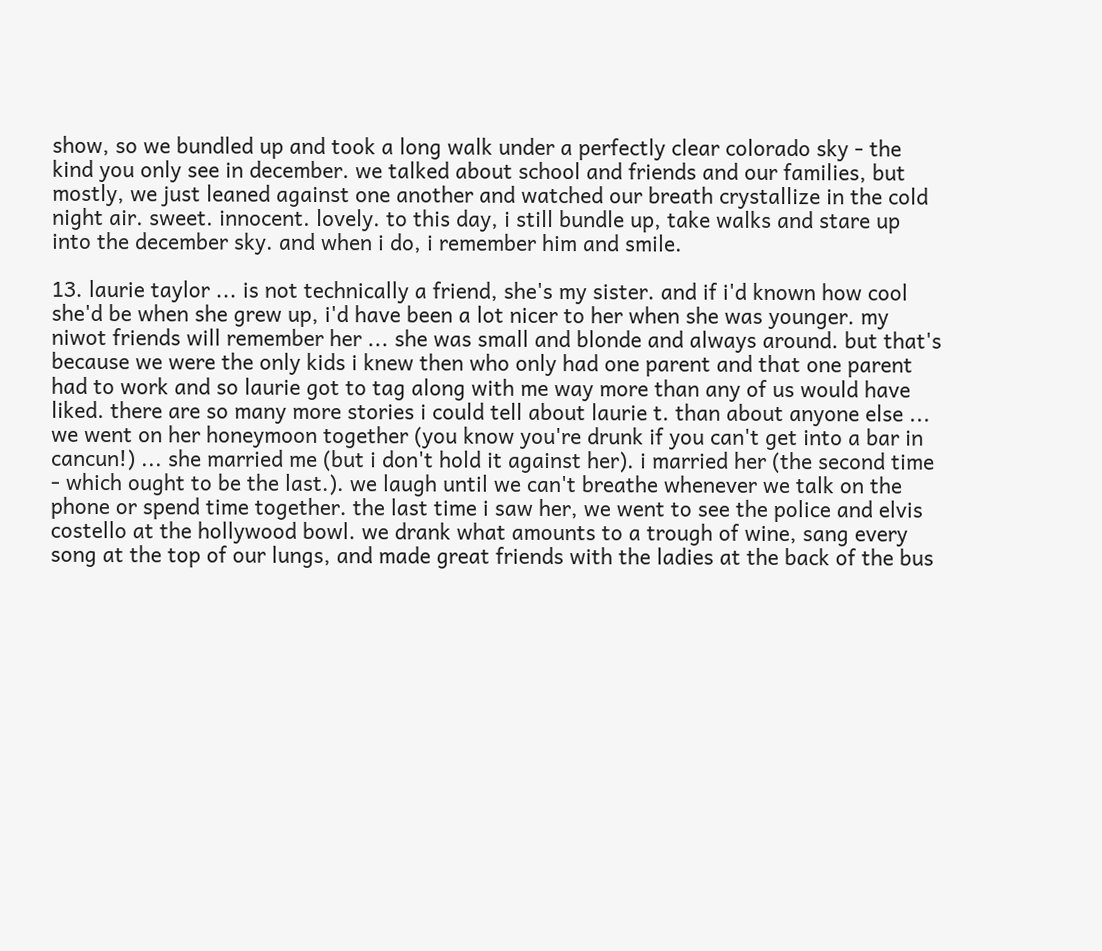show, so we bundled up and took a long walk under a perfectly clear colorado sky - the kind you only see in december. we talked about school and friends and our families, but mostly, we just leaned against one another and watched our breath crystallize in the cold night air. sweet. innocent. lovely. to this day, i still bundle up, take walks and stare up into the december sky. and when i do, i remember him and smile.

13. laurie taylor ... is not technically a friend, she's my sister. and if i'd known how cool she'd be when she grew up, i'd have been a lot nicer to her when she was younger. my niwot friends will remember her ... she was small and blonde and always around. but that's because we were the only kids i knew then who only had one parent and that one parent had to work and so laurie got to tag along with me way more than any of us would have liked. there are so many more stories i could tell about laurie t. than about anyone else ... we went on her honeymoon together (you know you're drunk if you can't get into a bar in cancun!) ... she married me (but i don't hold it against her). i married her (the second time - which ought to be the last.). we laugh until we can't breathe whenever we talk on the phone or spend time together. the last time i saw her, we went to see the police and elvis costello at the hollywood bowl. we drank what amounts to a trough of wine, sang every song at the top of our lungs, and made great friends with the ladies at the back of the bus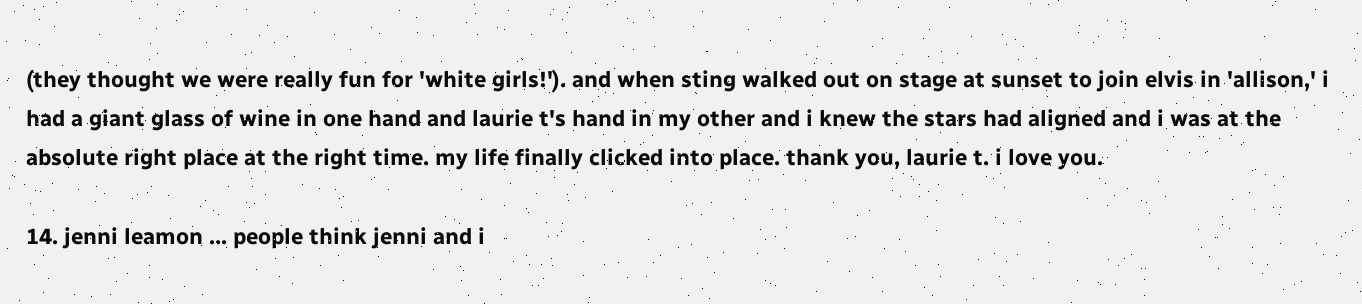(they thought we were really fun for 'white girls!'). and when sting walked out on stage at sunset to join elvis in 'allison,' i had a giant glass of wine in one hand and laurie t's hand in my other and i knew the stars had aligned and i was at the absolute right place at the right time. my life finally clicked into place. thank you, laurie t. i love you.

14. jenni leamon ... people think jenni and i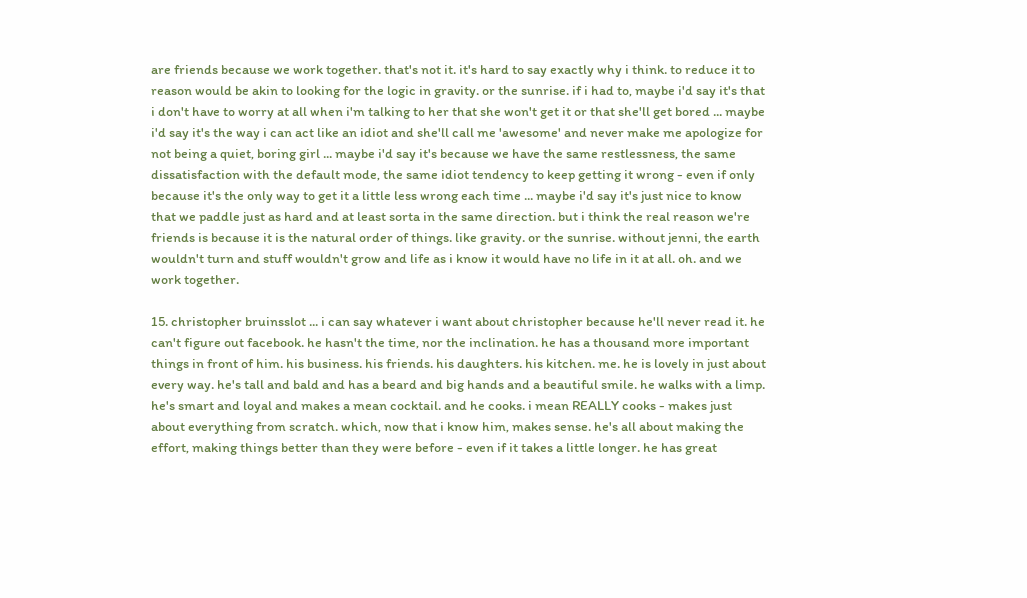are friends because we work together. that's not it. it's hard to say exactly why i think. to reduce it to reason would be akin to looking for the logic in gravity. or the sunrise. if i had to, maybe i'd say it's that i don't have to worry at all when i'm talking to her that she won't get it or that she'll get bored ... maybe i'd say it's the way i can act like an idiot and she'll call me 'awesome' and never make me apologize for not being a quiet, boring girl ... maybe i'd say it's because we have the same restlessness, the same dissatisfaction with the default mode, the same idiot tendency to keep getting it wrong - even if only because it's the only way to get it a little less wrong each time ... maybe i'd say it's just nice to know that we paddle just as hard and at least sorta in the same direction. but i think the real reason we're friends is because it is the natural order of things. like gravity. or the sunrise. without jenni, the earth wouldn't turn and stuff wouldn't grow and life as i know it would have no life in it at all. oh. and we work together.

15. christopher bruinsslot ... i can say whatever i want about christopher because he'll never read it. he can't figure out facebook. he hasn't the time, nor the inclination. he has a thousand more important things in front of him. his business. his friends. his daughters. his kitchen. me. he is lovely in just about every way. he's tall and bald and has a beard and big hands and a beautiful smile. he walks with a limp. he's smart and loyal and makes a mean cocktail. and he cooks. i mean REALLY cooks - makes just about everything from scratch. which, now that i know him, makes sense. he's all about making the effort, making things better than they were before - even if it takes a little longer. he has great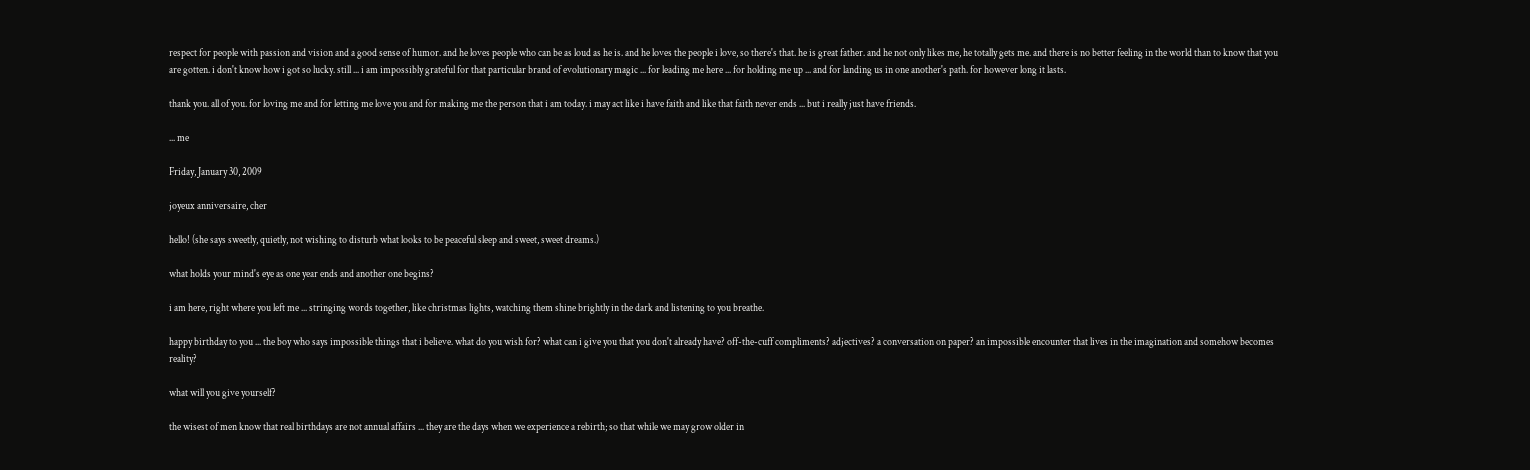respect for people with passion and vision and a good sense of humor. and he loves people who can be as loud as he is. and he loves the people i love, so there's that. he is great father. and he not only likes me, he totally gets me. and there is no better feeling in the world than to know that you are gotten. i don't know how i got so lucky. still ... i am impossibly grateful for that particular brand of evolutionary magic ... for leading me here ... for holding me up ... and for landing us in one another's path. for however long it lasts.

thank you. all of you. for loving me and for letting me love you and for making me the person that i am today. i may act like i have faith and like that faith never ends ... but i really just have friends.

... me

Friday, January 30, 2009

joyeux anniversaire, cher

hello! (she says sweetly, quietly, not wishing to disturb what looks to be peaceful sleep and sweet, sweet dreams.)

what holds your mind's eye as one year ends and another one begins?

i am here, right where you left me ... stringing words together, like christmas lights, watching them shine brightly in the dark and listening to you breathe.

happy birthday to you ... the boy who says impossible things that i believe. what do you wish for? what can i give you that you don't already have? off-the-cuff compliments? adjectives? a conversation on paper? an impossible encounter that lives in the imagination and somehow becomes reality?

what will you give yourself?

the wisest of men know that real birthdays are not annual affairs ... they are the days when we experience a rebirth; so that while we may grow older in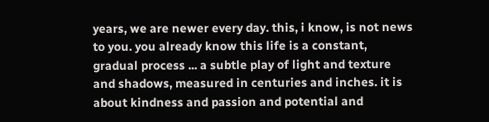years, we are newer every day. this, i know, is not news to you. you already know this life is a constant, gradual process ... a subtle play of light and texture and shadows, measured in centuries and inches. it is about kindness and passion and potential and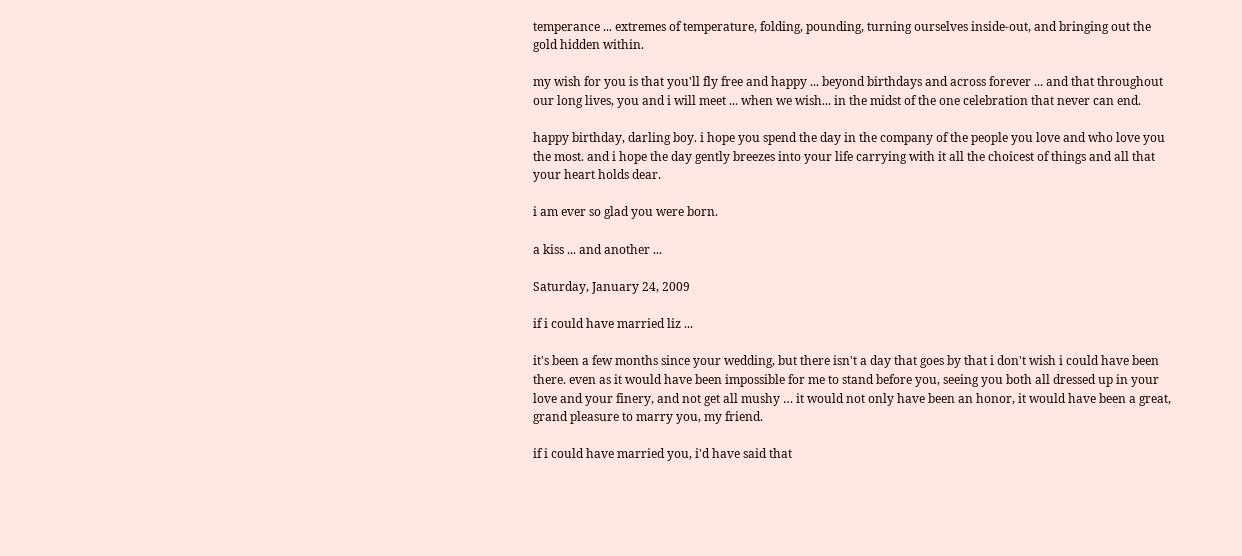temperance ... extremes of temperature, folding, pounding, turning ourselves inside-out, and bringing out the gold hidden within.

my wish for you is that you'll fly free and happy ... beyond birthdays and across forever ... and that throughout our long lives, you and i will meet ... when we wish... in the midst of the one celebration that never can end.

happy birthday, darling boy. i hope you spend the day in the company of the people you love and who love you the most. and i hope the day gently breezes into your life carrying with it all the choicest of things and all that your heart holds dear.

i am ever so glad you were born.

a kiss ... and another ...

Saturday, January 24, 2009

if i could have married liz ...

it's been a few months since your wedding, but there isn't a day that goes by that i don't wish i could have been there. even as it would have been impossible for me to stand before you, seeing you both all dressed up in your love and your finery, and not get all mushy … it would not only have been an honor, it would have been a great, grand pleasure to marry you, my friend.

if i could have married you, i'd have said that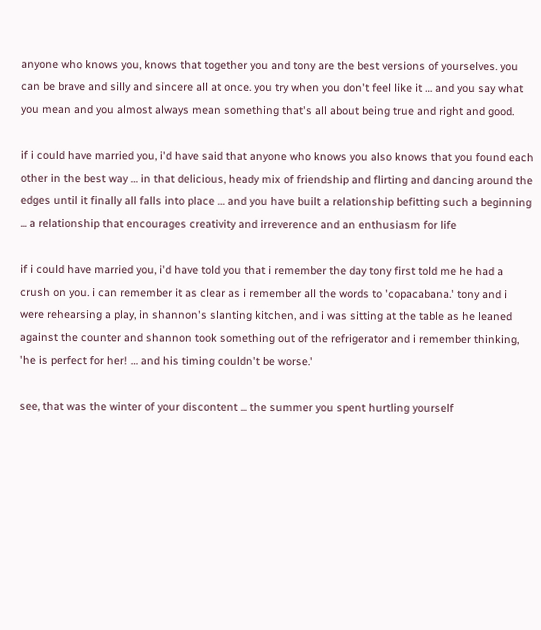anyone who knows you, knows that together you and tony are the best versions of yourselves. you can be brave and silly and sincere all at once. you try when you don't feel like it … and you say what you mean and you almost always mean something that's all about being true and right and good.

if i could have married you, i'd have said that anyone who knows you also knows that you found each other in the best way … in that delicious, heady mix of friendship and flirting and dancing around the edges until it finally all falls into place … and you have built a relationship befitting such a beginning ... a relationship that encourages creativity and irreverence and an enthusiasm for life

if i could have married you, i'd have told you that i remember the day tony first told me he had a crush on you. i can remember it as clear as i remember all the words to 'copacabana.' tony and i were rehearsing a play, in shannon's slanting kitchen, and i was sitting at the table as he leaned against the counter and shannon took something out of the refrigerator and i remember thinking, 'he is perfect for her! … and his timing couldn't be worse.'

see, that was the winter of your discontent ... the summer you spent hurtling yourself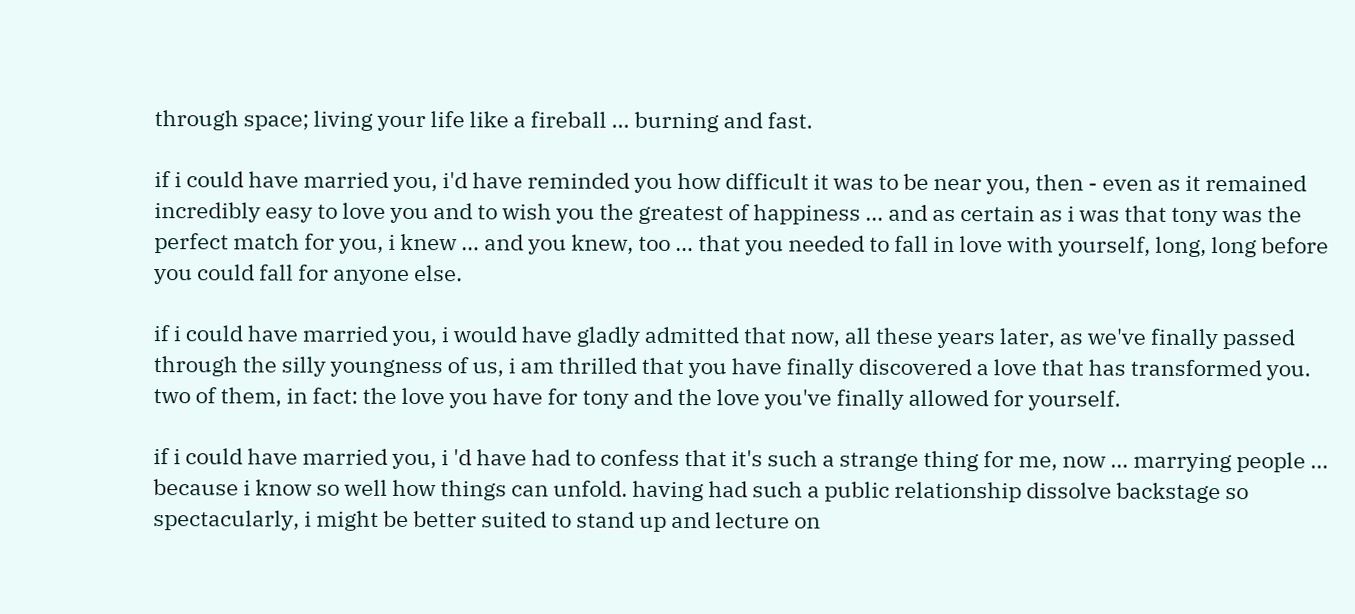through space; living your life like a fireball … burning and fast.

if i could have married you, i'd have reminded you how difficult it was to be near you, then - even as it remained incredibly easy to love you and to wish you the greatest of happiness … and as certain as i was that tony was the perfect match for you, i knew … and you knew, too … that you needed to fall in love with yourself, long, long before you could fall for anyone else.

if i could have married you, i would have gladly admitted that now, all these years later, as we've finally passed through the silly youngness of us, i am thrilled that you have finally discovered a love that has transformed you. two of them, in fact: the love you have for tony and the love you've finally allowed for yourself.

if i could have married you, i 'd have had to confess that it's such a strange thing for me, now … marrying people … because i know so well how things can unfold. having had such a public relationship dissolve backstage so spectacularly, i might be better suited to stand up and lecture on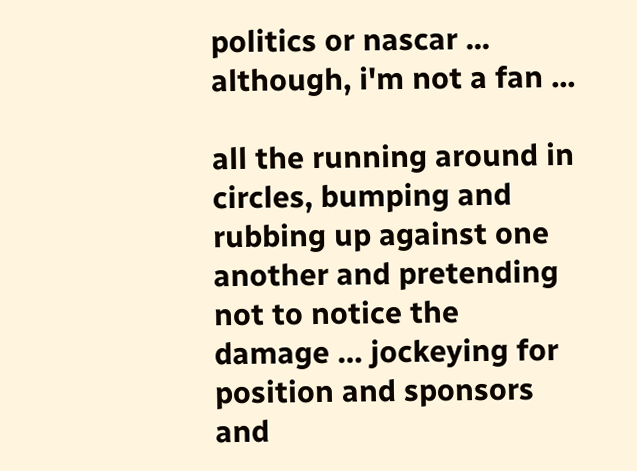politics or nascar ... although, i'm not a fan ...

all the running around in circles, bumping and rubbing up against one another and pretending not to notice the damage … jockeying for position and sponsors and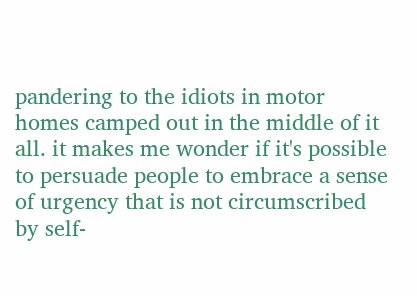pandering to the idiots in motor homes camped out in the middle of it all. it makes me wonder if it's possible to persuade people to embrace a sense of urgency that is not circumscribed by self-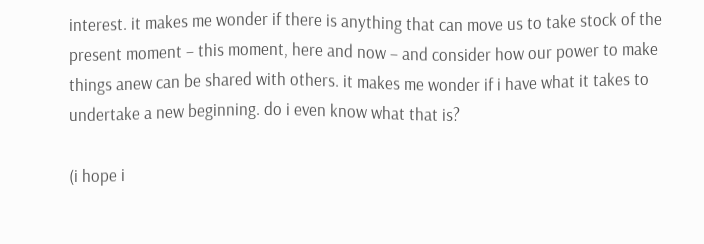interest. it makes me wonder if there is anything that can move us to take stock of the present moment – this moment, here and now – and consider how our power to make things anew can be shared with others. it makes me wonder if i have what it takes to undertake a new beginning. do i even know what that is?

(i hope i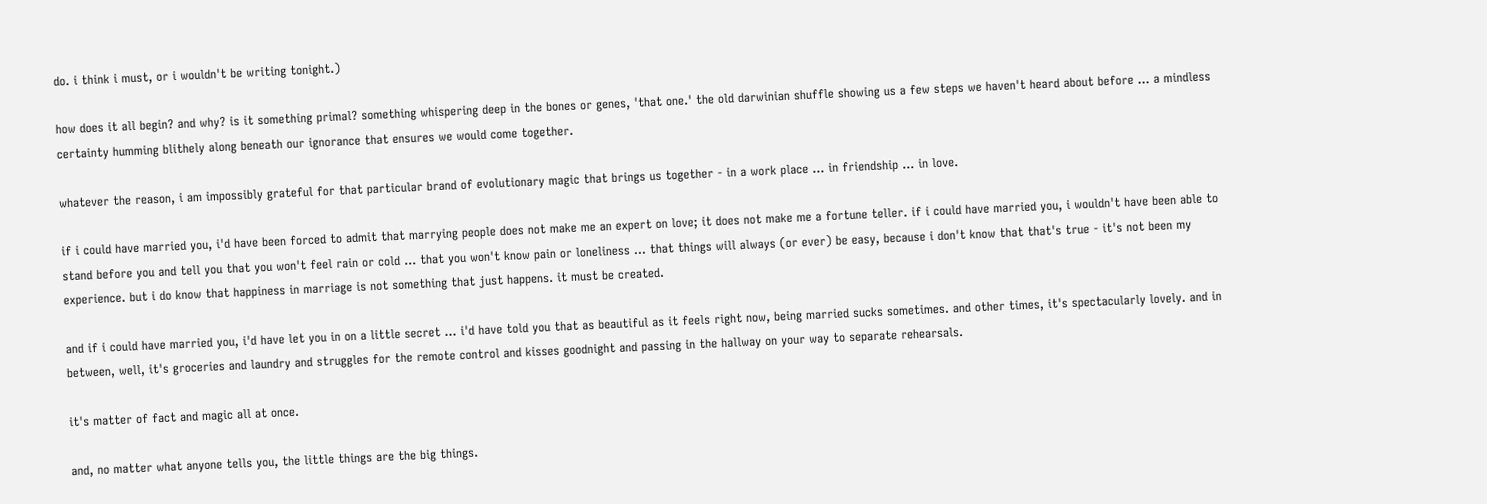do. i think i must, or i wouldn't be writing tonight.)

how does it all begin? and why? is it something primal? something whispering deep in the bones or genes, 'that one.' the old darwinian shuffle showing us a few steps we haven't heard about before ... a mindless certainty humming blithely along beneath our ignorance that ensures we would come together.

whatever the reason, i am impossibly grateful for that particular brand of evolutionary magic that brings us together - in a work place … in friendship … in love.

if i could have married you, i'd have been forced to admit that marrying people does not make me an expert on love; it does not make me a fortune teller. if i could have married you, i wouldn't have been able to stand before you and tell you that you won't feel rain or cold … that you won't know pain or loneliness … that things will always (or ever) be easy, because i don't know that that's true - it's not been my experience. but i do know that happiness in marriage is not something that just happens. it must be created.

and if i could have married you, i'd have let you in on a little secret … i'd have told you that as beautiful as it feels right now, being married sucks sometimes. and other times, it's spectacularly lovely. and in between, well, it's groceries and laundry and struggles for the remote control and kisses goodnight and passing in the hallway on your way to separate rehearsals.

it's matter of fact and magic all at once.

and, no matter what anyone tells you, the little things are the big things.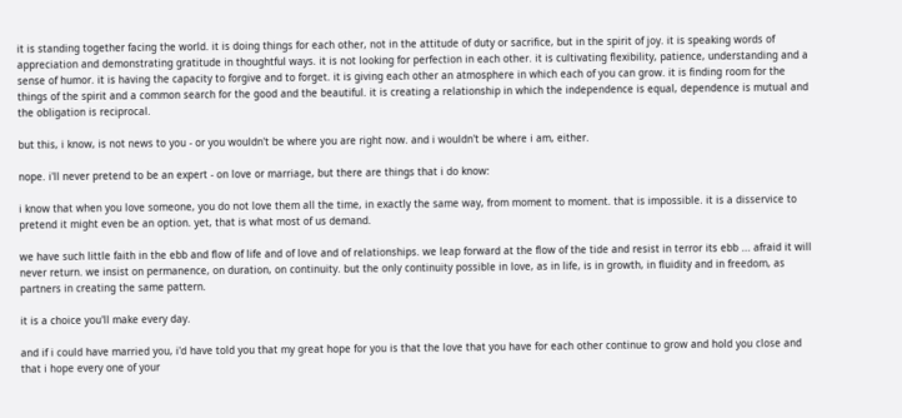it is standing together facing the world. it is doing things for each other, not in the attitude of duty or sacrifice, but in the spirit of joy. it is speaking words of appreciation and demonstrating gratitude in thoughtful ways. it is not looking for perfection in each other. it is cultivating flexibility, patience, understanding and a sense of humor. it is having the capacity to forgive and to forget. it is giving each other an atmosphere in which each of you can grow. it is finding room for the things of the spirit and a common search for the good and the beautiful. it is creating a relationship in which the independence is equal, dependence is mutual and the obligation is reciprocal.

but this, i know, is not news to you - or you wouldn't be where you are right now. and i wouldn't be where i am, either.

nope. i'll never pretend to be an expert - on love or marriage, but there are things that i do know:

i know that when you love someone, you do not love them all the time, in exactly the same way, from moment to moment. that is impossible. it is a disservice to pretend it might even be an option. yet, that is what most of us demand.

we have such little faith in the ebb and flow of life and of love and of relationships. we leap forward at the flow of the tide and resist in terror its ebb ... afraid it will never return. we insist on permanence, on duration, on continuity. but the only continuity possible in love, as in life, is in growth, in fluidity and in freedom, as partners in creating the same pattern.

it is a choice you'll make every day.

and if i could have married you, i'd have told you that my great hope for you is that the love that you have for each other continue to grow and hold you close and that i hope every one of your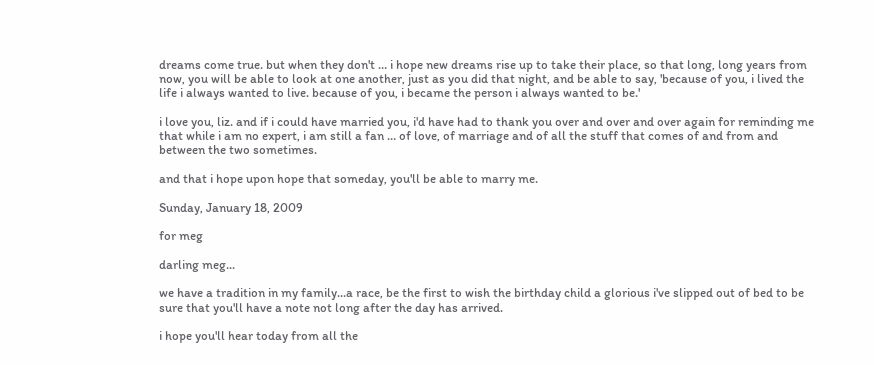dreams come true. but when they don't … i hope new dreams rise up to take their place, so that long, long years from now, you will be able to look at one another, just as you did that night, and be able to say, 'because of you, i lived the life i always wanted to live. because of you, i became the person i always wanted to be.'

i love you, liz. and if i could have married you, i'd have had to thank you over and over and over again for reminding me that while i am no expert, i am still a fan … of love, of marriage and of all the stuff that comes of and from and between the two sometimes.

and that i hope upon hope that someday, you'll be able to marry me.

Sunday, January 18, 2009

for meg

darling meg...

we have a tradition in my family...a race, be the first to wish the birthday child a glorious i've slipped out of bed to be sure that you'll have a note not long after the day has arrived.

i hope you'll hear today from all the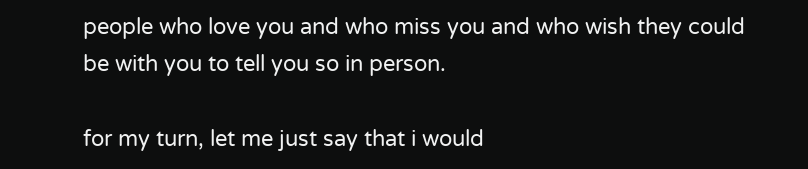people who love you and who miss you and who wish they could be with you to tell you so in person.

for my turn, let me just say that i would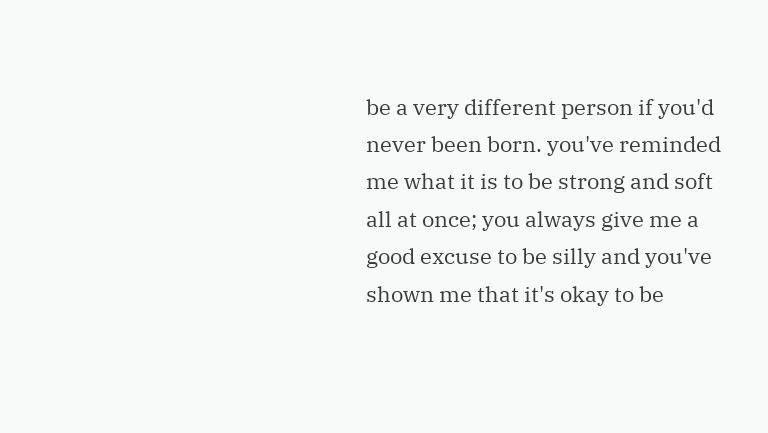be a very different person if you'd never been born. you've reminded me what it is to be strong and soft all at once; you always give me a good excuse to be silly and you've shown me that it's okay to be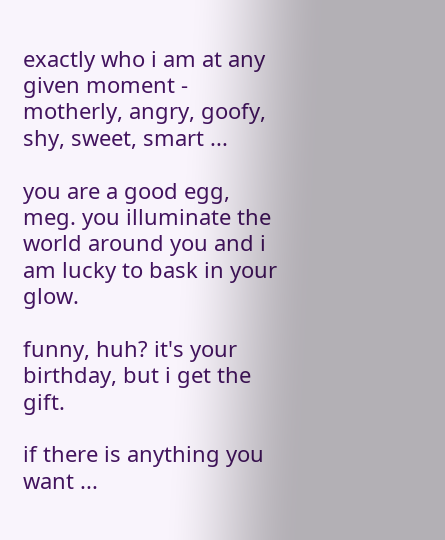exactly who i am at any given moment - motherly, angry, goofy, shy, sweet, smart ...

you are a good egg, meg. you illuminate the world around you and i am lucky to bask in your glow.

funny, huh? it's your birthday, but i get the gift.

if there is anything you want ...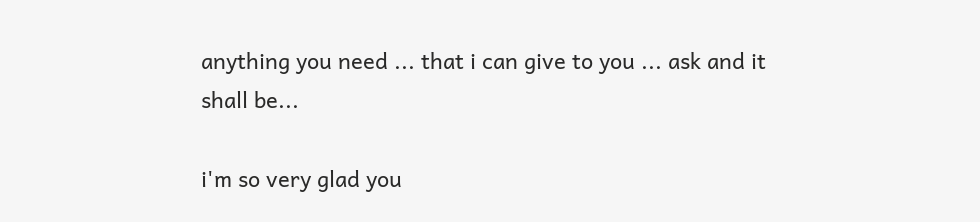anything you need ... that i can give to you ... ask and it shall be...

i'm so very glad you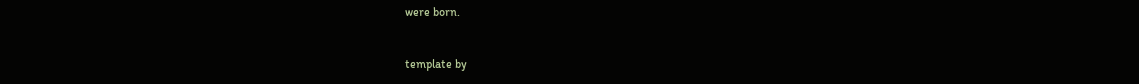were born.


template by